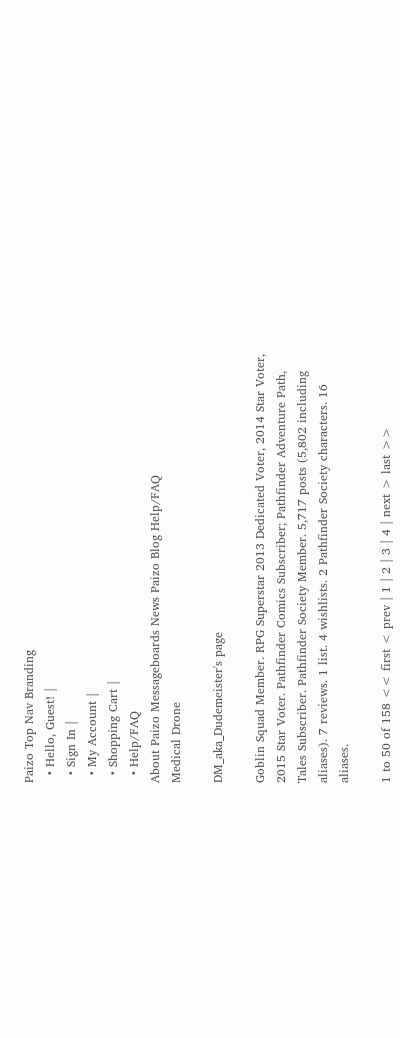Paizo Top Nav Branding
  • Hello, Guest! |
  • Sign In |
  • My Account |
  • Shopping Cart |
  • Help/FAQ
About Paizo Messageboards News Paizo Blog Help/FAQ
Medical Drone

DM_aka_Dudemeister's page

Goblin Squad Member. RPG Superstar 2013 Dedicated Voter, 2014 Star Voter, 2015 Star Voter. Pathfinder Comics Subscriber; Pathfinder Adventure Path, Tales Subscriber. Pathfinder Society Member. 5,717 posts (5,802 including aliases). 7 reviews. 1 list. 4 wishlists. 2 Pathfinder Society characters. 16 aliases.

1 to 50 of 158 << first < prev | 1 | 2 | 3 | 4 | next > last >>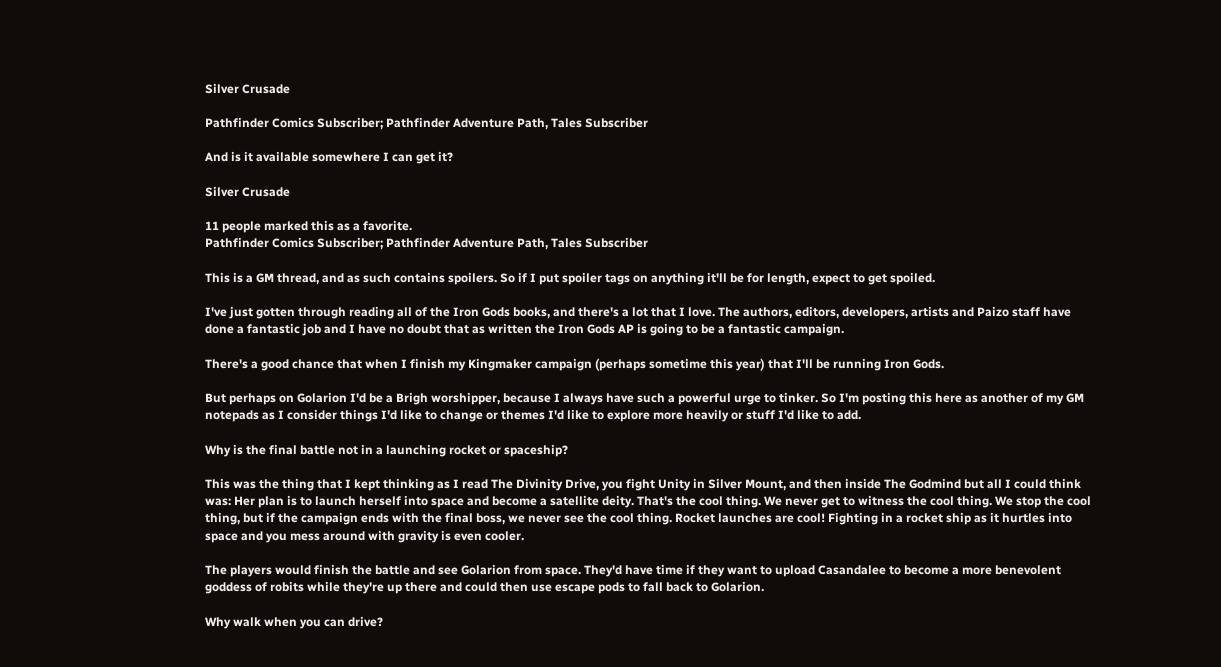Silver Crusade

Pathfinder Comics Subscriber; Pathfinder Adventure Path, Tales Subscriber

And is it available somewhere I can get it?

Silver Crusade

11 people marked this as a favorite.
Pathfinder Comics Subscriber; Pathfinder Adventure Path, Tales Subscriber

This is a GM thread, and as such contains spoilers. So if I put spoiler tags on anything it'll be for length, expect to get spoiled.

I've just gotten through reading all of the Iron Gods books, and there's a lot that I love. The authors, editors, developers, artists and Paizo staff have done a fantastic job and I have no doubt that as written the Iron Gods AP is going to be a fantastic campaign.

There's a good chance that when I finish my Kingmaker campaign (perhaps sometime this year) that I'll be running Iron Gods.

But perhaps on Golarion I'd be a Brigh worshipper, because I always have such a powerful urge to tinker. So I'm posting this here as another of my GM notepads as I consider things I'd like to change or themes I'd like to explore more heavily or stuff I'd like to add.

Why is the final battle not in a launching rocket or spaceship?

This was the thing that I kept thinking as I read The Divinity Drive, you fight Unity in Silver Mount, and then inside The Godmind but all I could think was: Her plan is to launch herself into space and become a satellite deity. That's the cool thing. We never get to witness the cool thing. We stop the cool thing, but if the campaign ends with the final boss, we never see the cool thing. Rocket launches are cool! Fighting in a rocket ship as it hurtles into space and you mess around with gravity is even cooler.

The players would finish the battle and see Golarion from space. They'd have time if they want to upload Casandalee to become a more benevolent goddess of robits while they're up there and could then use escape pods to fall back to Golarion.

Why walk when you can drive?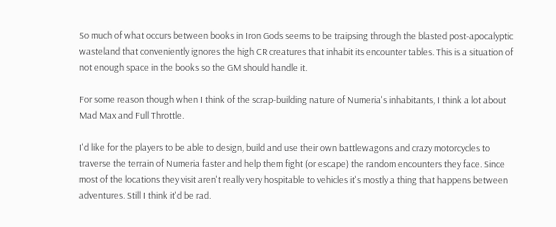So much of what occurs between books in Iron Gods seems to be traipsing through the blasted post-apocalyptic wasteland that conveniently ignores the high CR creatures that inhabit its encounter tables. This is a situation of not enough space in the books so the GM should handle it.

For some reason though when I think of the scrap-building nature of Numeria's inhabitants, I think a lot about Mad Max and Full Throttle.

I'd like for the players to be able to design, build and use their own battlewagons and crazy motorcycles to traverse the terrain of Numeria faster and help them fight (or escape) the random encounters they face. Since most of the locations they visit aren't really very hospitable to vehicles it's mostly a thing that happens between adventures. Still I think it'd be rad.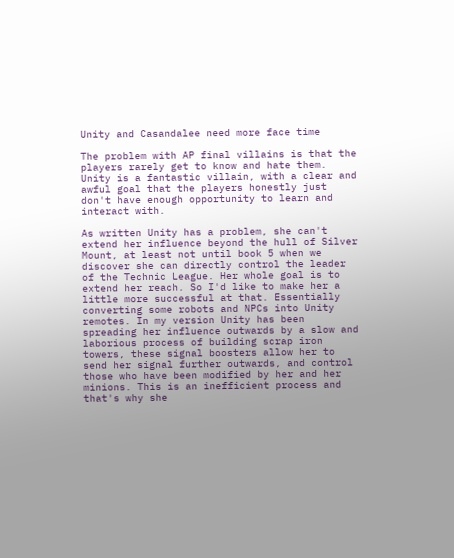Unity and Casandalee need more face time

The problem with AP final villains is that the players rarely get to know and hate them. Unity is a fantastic villain, with a clear and awful goal that the players honestly just don't have enough opportunity to learn and interact with.

As written Unity has a problem, she can't extend her influence beyond the hull of Silver Mount, at least not until book 5 when we discover she can directly control the leader of the Technic League. Her whole goal is to extend her reach. So I'd like to make her a little more successful at that. Essentially converting some robots and NPCs into Unity remotes. In my version Unity has been spreading her influence outwards by a slow and laborious process of building scrap iron towers, these signal boosters allow her to send her signal further outwards, and control those who have been modified by her and her minions. This is an inefficient process and that's why she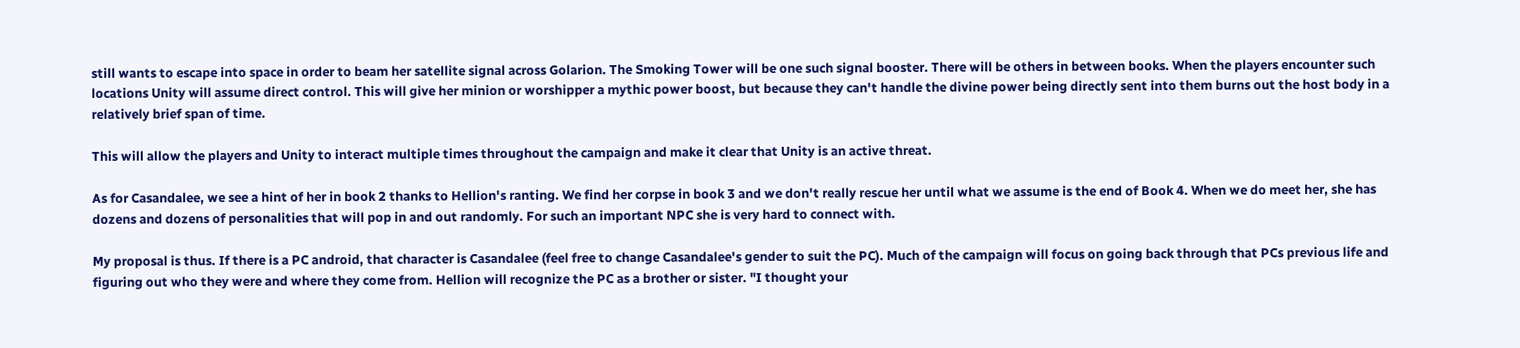still wants to escape into space in order to beam her satellite signal across Golarion. The Smoking Tower will be one such signal booster. There will be others in between books. When the players encounter such locations Unity will assume direct control. This will give her minion or worshipper a mythic power boost, but because they can't handle the divine power being directly sent into them burns out the host body in a relatively brief span of time.

This will allow the players and Unity to interact multiple times throughout the campaign and make it clear that Unity is an active threat.

As for Casandalee, we see a hint of her in book 2 thanks to Hellion's ranting. We find her corpse in book 3 and we don't really rescue her until what we assume is the end of Book 4. When we do meet her, she has dozens and dozens of personalities that will pop in and out randomly. For such an important NPC she is very hard to connect with.

My proposal is thus. If there is a PC android, that character is Casandalee (feel free to change Casandalee's gender to suit the PC). Much of the campaign will focus on going back through that PCs previous life and figuring out who they were and where they come from. Hellion will recognize the PC as a brother or sister. "I thought your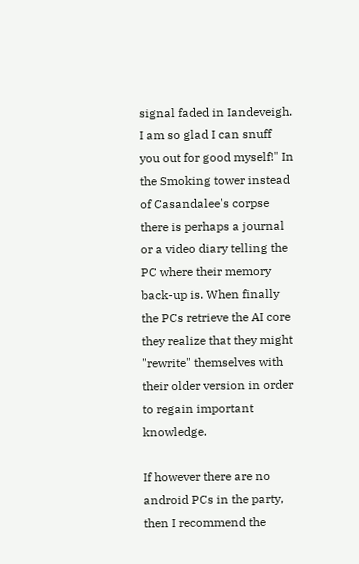signal faded in Iandeveigh. I am so glad I can snuff you out for good myself!" In the Smoking tower instead of Casandalee's corpse there is perhaps a journal or a video diary telling the PC where their memory back-up is. When finally the PCs retrieve the AI core they realize that they might "rewrite" themselves with their older version in order to regain important knowledge.

If however there are no android PCs in the party, then I recommend the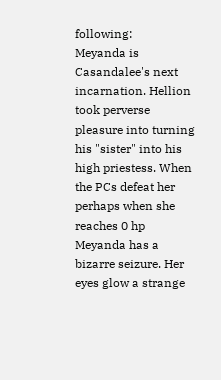following:
Meyanda is Casandalee's next incarnation. Hellion took perverse pleasure into turning his "sister" into his high priestess. When the PCs defeat her perhaps when she reaches 0 hp Meyanda has a bizarre seizure. Her eyes glow a strange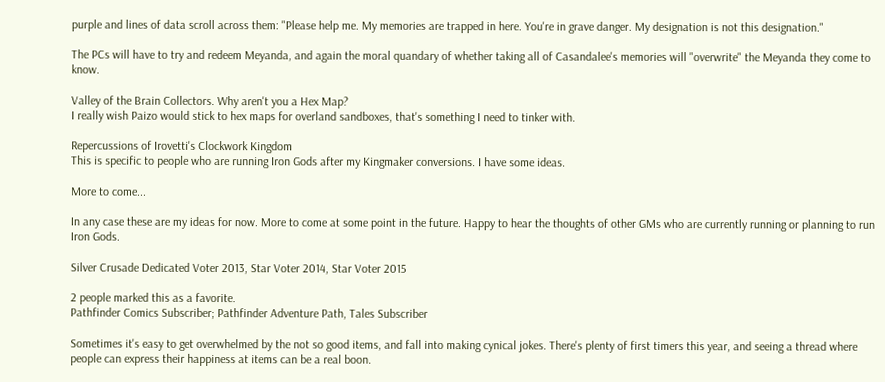purple and lines of data scroll across them: "Please help me. My memories are trapped in here. You're in grave danger. My designation is not this designation."

The PCs will have to try and redeem Meyanda, and again the moral quandary of whether taking all of Casandalee's memories will "overwrite" the Meyanda they come to know.

Valley of the Brain Collectors. Why aren't you a Hex Map?
I really wish Paizo would stick to hex maps for overland sandboxes, that's something I need to tinker with.

Repercussions of Irovetti's Clockwork Kingdom
This is specific to people who are running Iron Gods after my Kingmaker conversions. I have some ideas.

More to come...

In any case these are my ideas for now. More to come at some point in the future. Happy to hear the thoughts of other GMs who are currently running or planning to run Iron Gods.

Silver Crusade Dedicated Voter 2013, Star Voter 2014, Star Voter 2015

2 people marked this as a favorite.
Pathfinder Comics Subscriber; Pathfinder Adventure Path, Tales Subscriber

Sometimes it's easy to get overwhelmed by the not so good items, and fall into making cynical jokes. There's plenty of first timers this year, and seeing a thread where people can express their happiness at items can be a real boon.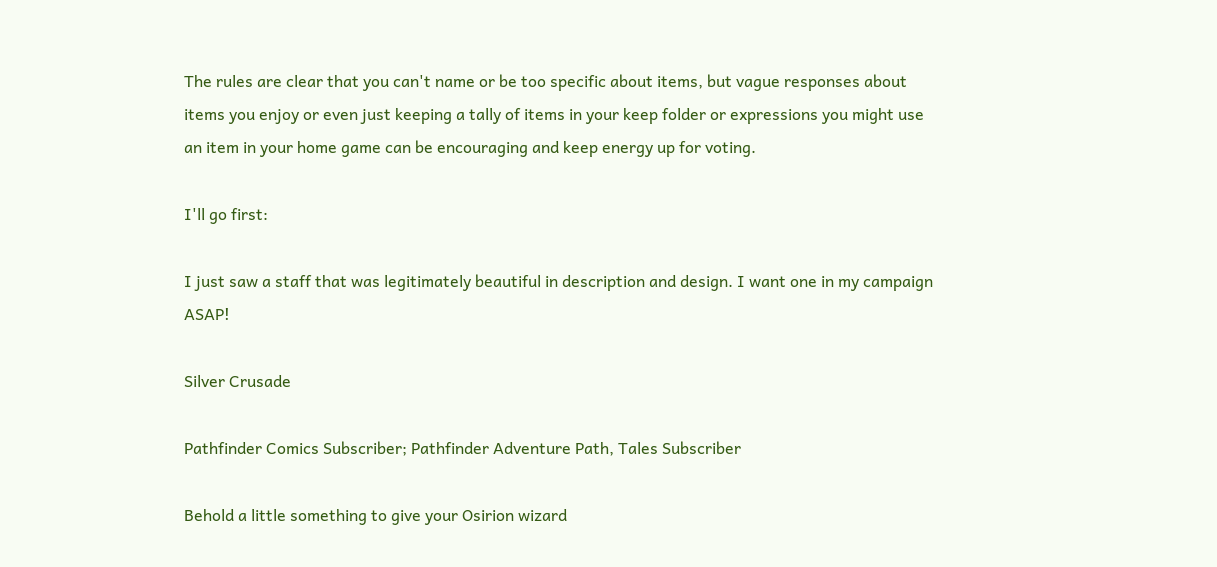The rules are clear that you can't name or be too specific about items, but vague responses about items you enjoy or even just keeping a tally of items in your keep folder or expressions you might use an item in your home game can be encouraging and keep energy up for voting.

I'll go first:

I just saw a staff that was legitimately beautiful in description and design. I want one in my campaign ASAP!

Silver Crusade

Pathfinder Comics Subscriber; Pathfinder Adventure Path, Tales Subscriber

Behold a little something to give your Osirion wizard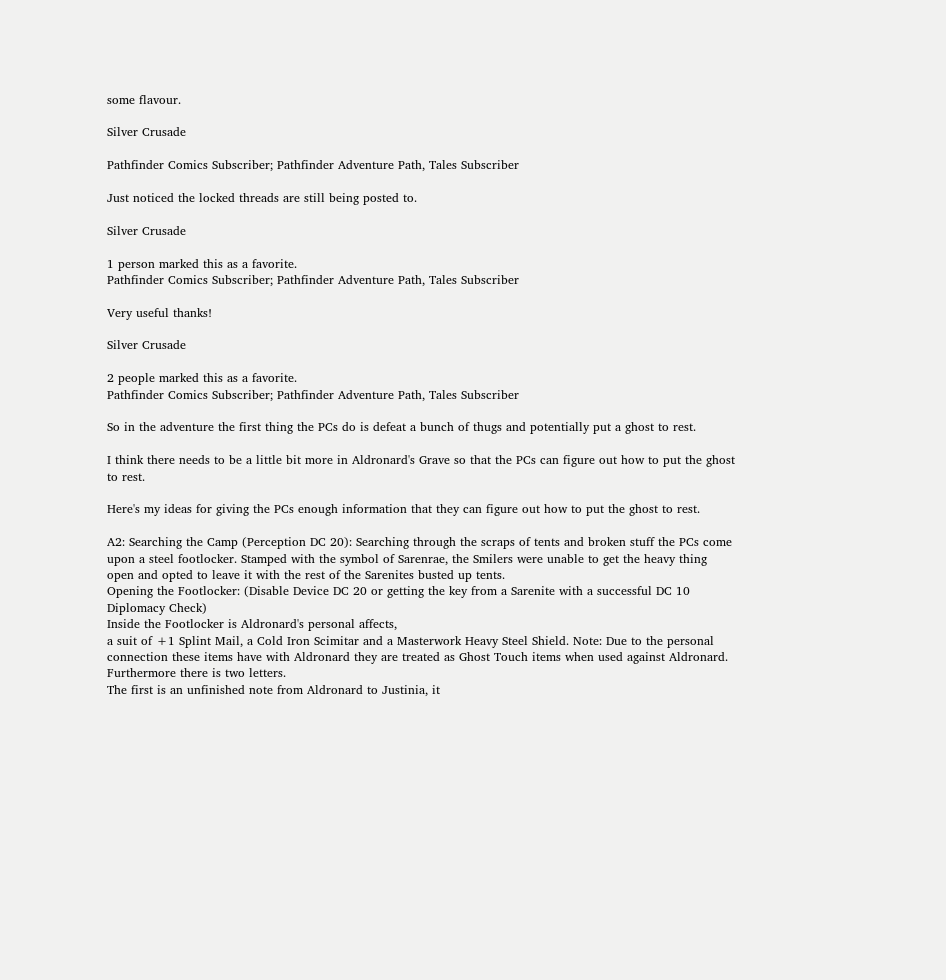some flavour.

Silver Crusade

Pathfinder Comics Subscriber; Pathfinder Adventure Path, Tales Subscriber

Just noticed the locked threads are still being posted to.

Silver Crusade

1 person marked this as a favorite.
Pathfinder Comics Subscriber; Pathfinder Adventure Path, Tales Subscriber

Very useful thanks!

Silver Crusade

2 people marked this as a favorite.
Pathfinder Comics Subscriber; Pathfinder Adventure Path, Tales Subscriber

So in the adventure the first thing the PCs do is defeat a bunch of thugs and potentially put a ghost to rest.

I think there needs to be a little bit more in Aldronard's Grave so that the PCs can figure out how to put the ghost to rest.

Here's my ideas for giving the PCs enough information that they can figure out how to put the ghost to rest.

A2: Searching the Camp (Perception DC 20): Searching through the scraps of tents and broken stuff the PCs come upon a steel footlocker. Stamped with the symbol of Sarenrae, the Smilers were unable to get the heavy thing open and opted to leave it with the rest of the Sarenites busted up tents.
Opening the Footlocker: (Disable Device DC 20 or getting the key from a Sarenite with a successful DC 10 Diplomacy Check)
Inside the Footlocker is Aldronard's personal affects,
a suit of +1 Splint Mail, a Cold Iron Scimitar and a Masterwork Heavy Steel Shield. Note: Due to the personal connection these items have with Aldronard they are treated as Ghost Touch items when used against Aldronard.
Furthermore there is two letters.
The first is an unfinished note from Aldronard to Justinia, it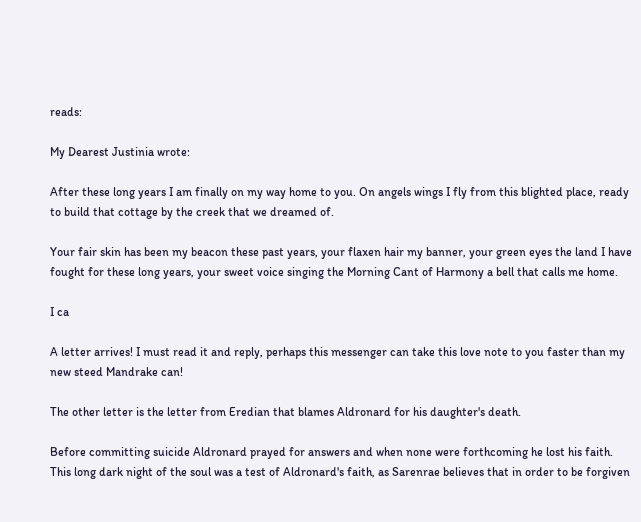reads:

My Dearest Justinia wrote:

After these long years I am finally on my way home to you. On angels wings I fly from this blighted place, ready to build that cottage by the creek that we dreamed of.

Your fair skin has been my beacon these past years, your flaxen hair my banner, your green eyes the land I have fought for these long years, your sweet voice singing the Morning Cant of Harmony a bell that calls me home.

I ca

A letter arrives! I must read it and reply, perhaps this messenger can take this love note to you faster than my new steed Mandrake can!

The other letter is the letter from Eredian that blames Aldronard for his daughter's death.

Before committing suicide Aldronard prayed for answers and when none were forthcoming he lost his faith. This long dark night of the soul was a test of Aldronard's faith, as Sarenrae believes that in order to be forgiven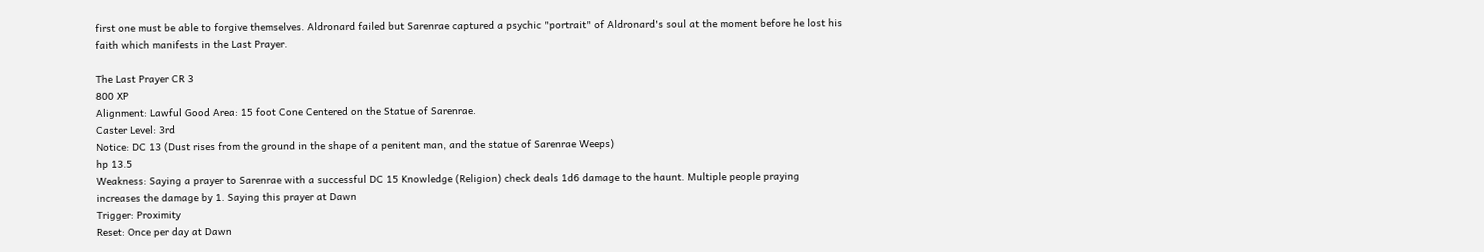first one must be able to forgive themselves. Aldronard failed but Sarenrae captured a psychic "portrait" of Aldronard's soul at the moment before he lost his faith which manifests in the Last Prayer.

The Last Prayer CR 3
800 XP
Alignment: Lawful Good Area: 15 foot Cone Centered on the Statue of Sarenrae.
Caster Level: 3rd
Notice: DC 13 (Dust rises from the ground in the shape of a penitent man, and the statue of Sarenrae Weeps)
hp 13.5
Weakness: Saying a prayer to Sarenrae with a successful DC 15 Knowledge (Religion) check deals 1d6 damage to the haunt. Multiple people praying increases the damage by 1. Saying this prayer at Dawn
Trigger: Proximity
Reset: Once per day at Dawn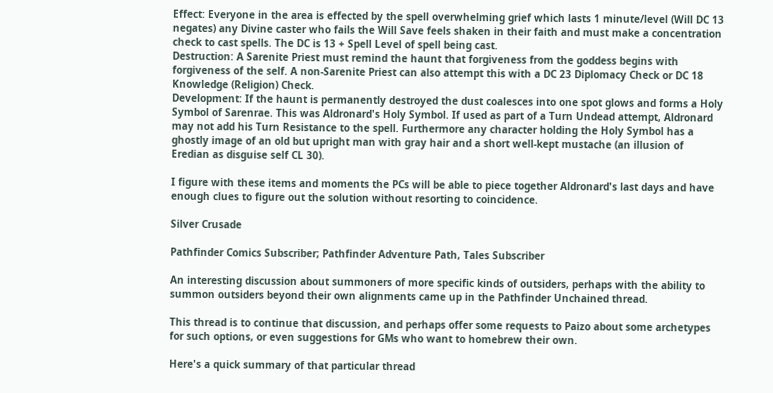Effect: Everyone in the area is effected by the spell overwhelming grief which lasts 1 minute/level (Will DC 13 negates) any Divine caster who fails the Will Save feels shaken in their faith and must make a concentration check to cast spells. The DC is 13 + Spell Level of spell being cast.
Destruction: A Sarenite Priest must remind the haunt that forgiveness from the goddess begins with forgiveness of the self. A non-Sarenite Priest can also attempt this with a DC 23 Diplomacy Check or DC 18 Knowledge (Religion) Check.
Development: If the haunt is permanently destroyed the dust coalesces into one spot glows and forms a Holy Symbol of Sarenrae. This was Aldronard's Holy Symbol. If used as part of a Turn Undead attempt, Aldronard may not add his Turn Resistance to the spell. Furthermore any character holding the Holy Symbol has a ghostly image of an old but upright man with gray hair and a short well-kept mustache (an illusion of Eredian as disguise self CL 30).

I figure with these items and moments the PCs will be able to piece together Aldronard's last days and have enough clues to figure out the solution without resorting to coincidence.

Silver Crusade

Pathfinder Comics Subscriber; Pathfinder Adventure Path, Tales Subscriber

An interesting discussion about summoners of more specific kinds of outsiders, perhaps with the ability to summon outsiders beyond their own alignments came up in the Pathfinder Unchained thread.

This thread is to continue that discussion, and perhaps offer some requests to Paizo about some archetypes for such options, or even suggestions for GMs who want to homebrew their own.

Here's a quick summary of that particular thread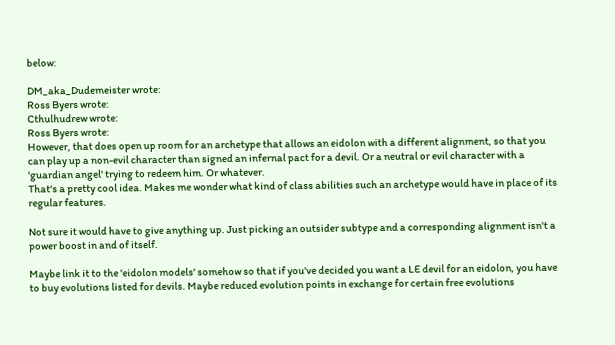below:

DM_aka_Dudemeister wrote:
Ross Byers wrote:
Cthulhudrew wrote:
Ross Byers wrote:
However, that does open up room for an archetype that allows an eidolon with a different alignment, so that you can play up a non-evil character than signed an infernal pact for a devil. Or a neutral or evil character with a 'guardian angel' trying to redeem him. Or whatever.
That's a pretty cool idea. Makes me wonder what kind of class abilities such an archetype would have in place of its regular features.

Not sure it would have to give anything up. Just picking an outsider subtype and a corresponding alignment isn't a power boost in and of itself.

Maybe link it to the 'eidolon models' somehow so that if you've decided you want a LE devil for an eidolon, you have to buy evolutions listed for devils. Maybe reduced evolution points in exchange for certain free evolutions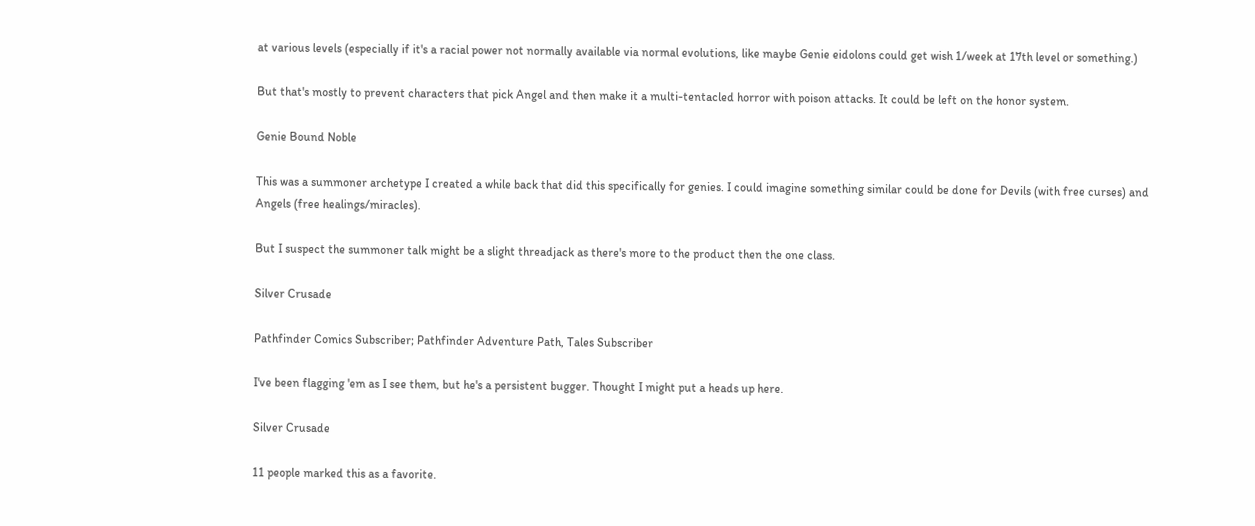at various levels (especially if it's a racial power not normally available via normal evolutions, like maybe Genie eidolons could get wish 1/week at 17th level or something.)

But that's mostly to prevent characters that pick Angel and then make it a multi-tentacled horror with poison attacks. It could be left on the honor system.

Genie Bound Noble

This was a summoner archetype I created a while back that did this specifically for genies. I could imagine something similar could be done for Devils (with free curses) and Angels (free healings/miracles).

But I suspect the summoner talk might be a slight threadjack as there's more to the product then the one class.

Silver Crusade

Pathfinder Comics Subscriber; Pathfinder Adventure Path, Tales Subscriber

I've been flagging 'em as I see them, but he's a persistent bugger. Thought I might put a heads up here.

Silver Crusade

11 people marked this as a favorite.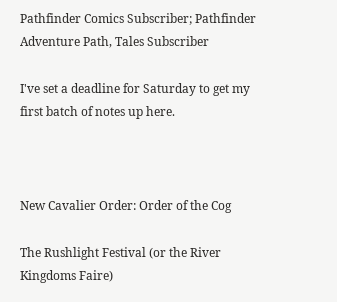Pathfinder Comics Subscriber; Pathfinder Adventure Path, Tales Subscriber

I've set a deadline for Saturday to get my first batch of notes up here.



New Cavalier Order: Order of the Cog

The Rushlight Festival (or the River Kingdoms Faire)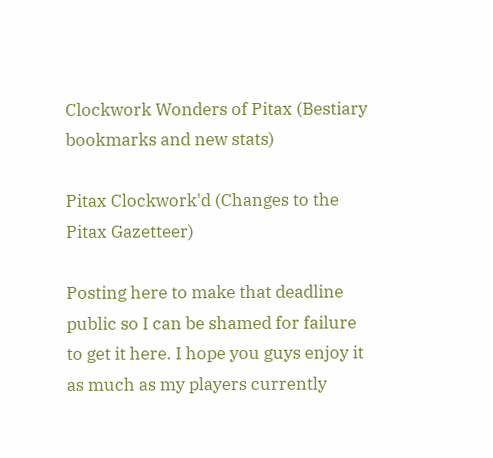Clockwork Wonders of Pitax (Bestiary bookmarks and new stats)

Pitax Clockwork'd (Changes to the Pitax Gazetteer)

Posting here to make that deadline public so I can be shamed for failure to get it here. I hope you guys enjoy it as much as my players currently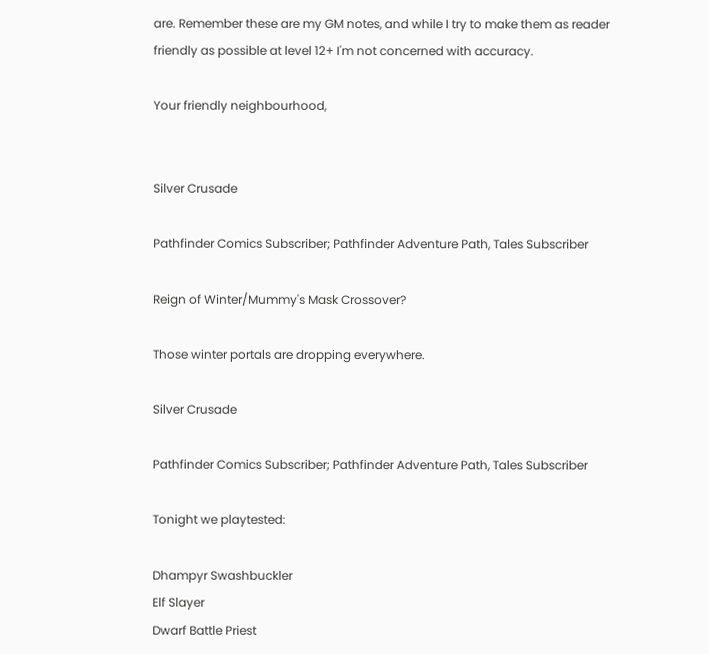are. Remember these are my GM notes, and while I try to make them as reader friendly as possible at level 12+ I'm not concerned with accuracy.

Your friendly neighbourhood,


Silver Crusade

Pathfinder Comics Subscriber; Pathfinder Adventure Path, Tales Subscriber

Reign of Winter/Mummy's Mask Crossover?

Those winter portals are dropping everywhere.

Silver Crusade

Pathfinder Comics Subscriber; Pathfinder Adventure Path, Tales Subscriber

Tonight we playtested:

Dhampyr Swashbuckler
Elf Slayer
Dwarf Battle Priest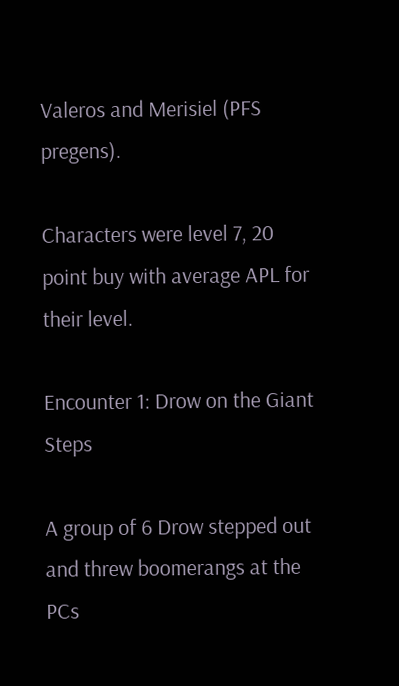Valeros and Merisiel (PFS pregens).

Characters were level 7, 20 point buy with average APL for their level.

Encounter 1: Drow on the Giant Steps

A group of 6 Drow stepped out and threw boomerangs at the PCs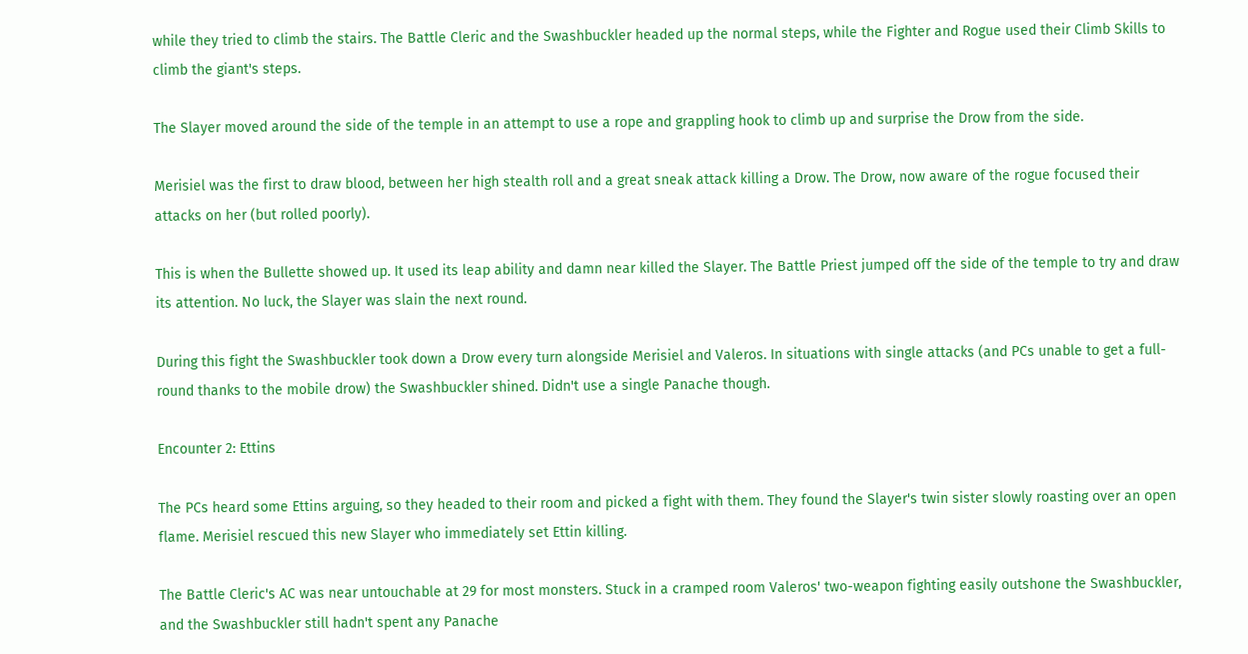while they tried to climb the stairs. The Battle Cleric and the Swashbuckler headed up the normal steps, while the Fighter and Rogue used their Climb Skills to climb the giant's steps.

The Slayer moved around the side of the temple in an attempt to use a rope and grappling hook to climb up and surprise the Drow from the side.

Merisiel was the first to draw blood, between her high stealth roll and a great sneak attack killing a Drow. The Drow, now aware of the rogue focused their attacks on her (but rolled poorly).

This is when the Bullette showed up. It used its leap ability and damn near killed the Slayer. The Battle Priest jumped off the side of the temple to try and draw its attention. No luck, the Slayer was slain the next round.

During this fight the Swashbuckler took down a Drow every turn alongside Merisiel and Valeros. In situations with single attacks (and PCs unable to get a full-round thanks to the mobile drow) the Swashbuckler shined. Didn't use a single Panache though.

Encounter 2: Ettins

The PCs heard some Ettins arguing, so they headed to their room and picked a fight with them. They found the Slayer's twin sister slowly roasting over an open flame. Merisiel rescued this new Slayer who immediately set Ettin killing.

The Battle Cleric's AC was near untouchable at 29 for most monsters. Stuck in a cramped room Valeros' two-weapon fighting easily outshone the Swashbuckler, and the Swashbuckler still hadn't spent any Panache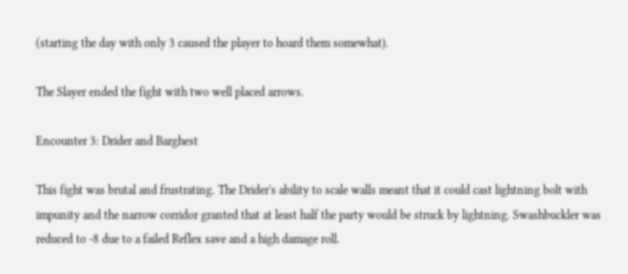(starting the day with only 3 caused the player to hoard them somewhat).

The Slayer ended the fight with two well placed arrows.

Encounter 3: Drider and Barghest

This fight was brutal and frustrating. The Drider's ability to scale walls meant that it could cast lightning bolt with impunity and the narrow corridor granted that at least half the party would be struck by lightning. Swashbuckler was reduced to -8 due to a failed Reflex save and a high damage roll.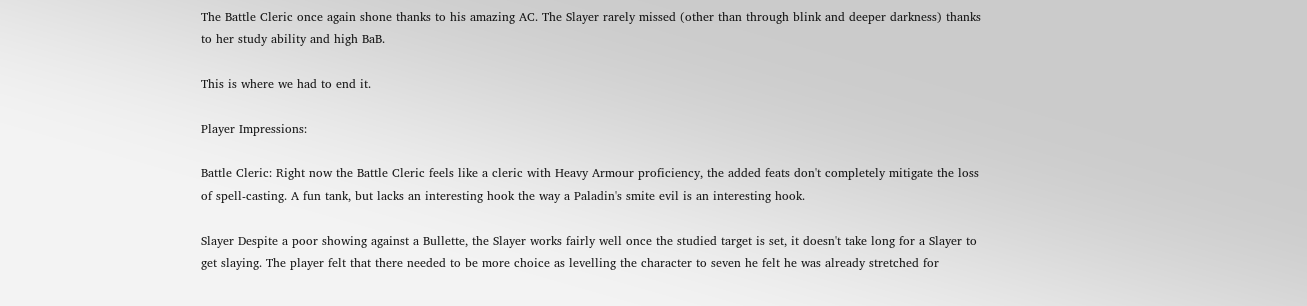The Battle Cleric once again shone thanks to his amazing AC. The Slayer rarely missed (other than through blink and deeper darkness) thanks to her study ability and high BaB.

This is where we had to end it.

Player Impressions:

Battle Cleric: Right now the Battle Cleric feels like a cleric with Heavy Armour proficiency, the added feats don't completely mitigate the loss of spell-casting. A fun tank, but lacks an interesting hook the way a Paladin's smite evil is an interesting hook.

Slayer Despite a poor showing against a Bullette, the Slayer works fairly well once the studied target is set, it doesn't take long for a Slayer to get slaying. The player felt that there needed to be more choice as levelling the character to seven he felt he was already stretched for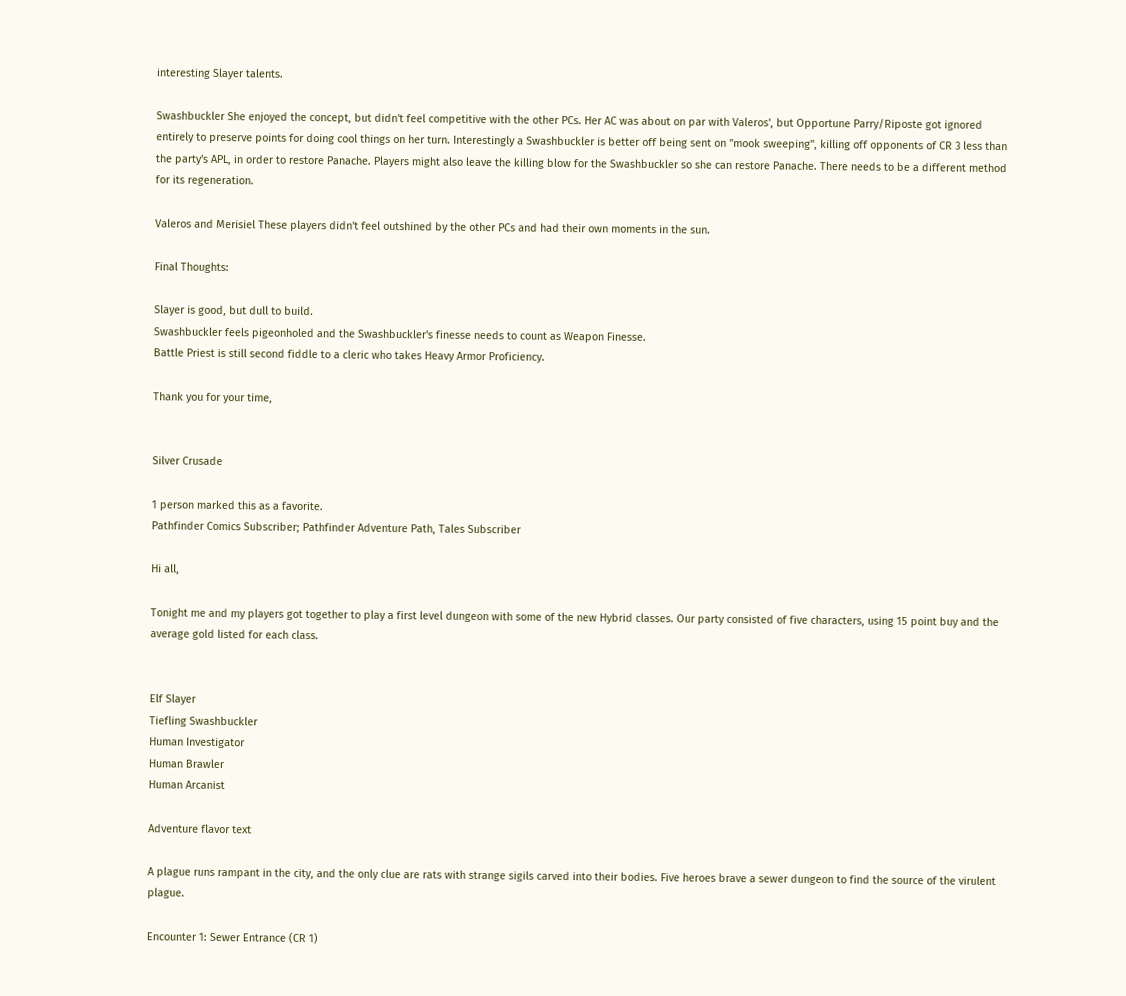interesting Slayer talents.

Swashbuckler She enjoyed the concept, but didn't feel competitive with the other PCs. Her AC was about on par with Valeros', but Opportune Parry/Riposte got ignored entirely to preserve points for doing cool things on her turn. Interestingly a Swashbuckler is better off being sent on "mook sweeping", killing off opponents of CR 3 less than the party's APL, in order to restore Panache. Players might also leave the killing blow for the Swashbuckler so she can restore Panache. There needs to be a different method for its regeneration.

Valeros and Merisiel These players didn't feel outshined by the other PCs and had their own moments in the sun.

Final Thoughts:

Slayer is good, but dull to build.
Swashbuckler feels pigeonholed and the Swashbuckler's finesse needs to count as Weapon Finesse.
Battle Priest is still second fiddle to a cleric who takes Heavy Armor Proficiency.

Thank you for your time,


Silver Crusade

1 person marked this as a favorite.
Pathfinder Comics Subscriber; Pathfinder Adventure Path, Tales Subscriber

Hi all,

Tonight me and my players got together to play a first level dungeon with some of the new Hybrid classes. Our party consisted of five characters, using 15 point buy and the average gold listed for each class.


Elf Slayer
Tiefling Swashbuckler
Human Investigator
Human Brawler
Human Arcanist

Adventure flavor text

A plague runs rampant in the city, and the only clue are rats with strange sigils carved into their bodies. Five heroes brave a sewer dungeon to find the source of the virulent plague.

Encounter 1: Sewer Entrance (CR 1)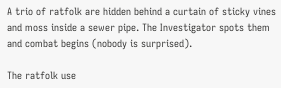A trio of ratfolk are hidden behind a curtain of sticky vines and moss inside a sewer pipe. The Investigator spots them and combat begins (nobody is surprised).

The ratfolk use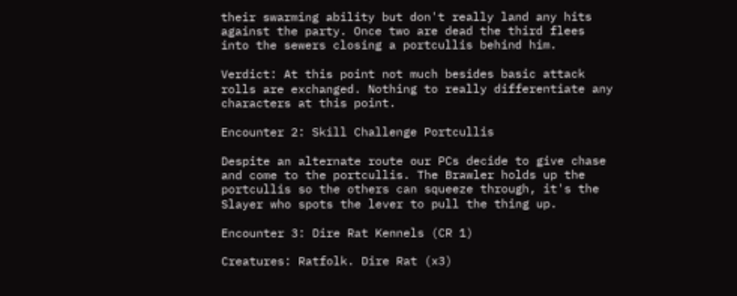their swarming ability but don't really land any hits against the party. Once two are dead the third flees into the sewers closing a portcullis behind him.

Verdict: At this point not much besides basic attack rolls are exchanged. Nothing to really differentiate any characters at this point.

Encounter 2: Skill Challenge Portcullis

Despite an alternate route our PCs decide to give chase and come to the portcullis. The Brawler holds up the portcullis so the others can squeeze through, it's the Slayer who spots the lever to pull the thing up.

Encounter 3: Dire Rat Kennels (CR 1)

Creatures: Ratfolk. Dire Rat (x3)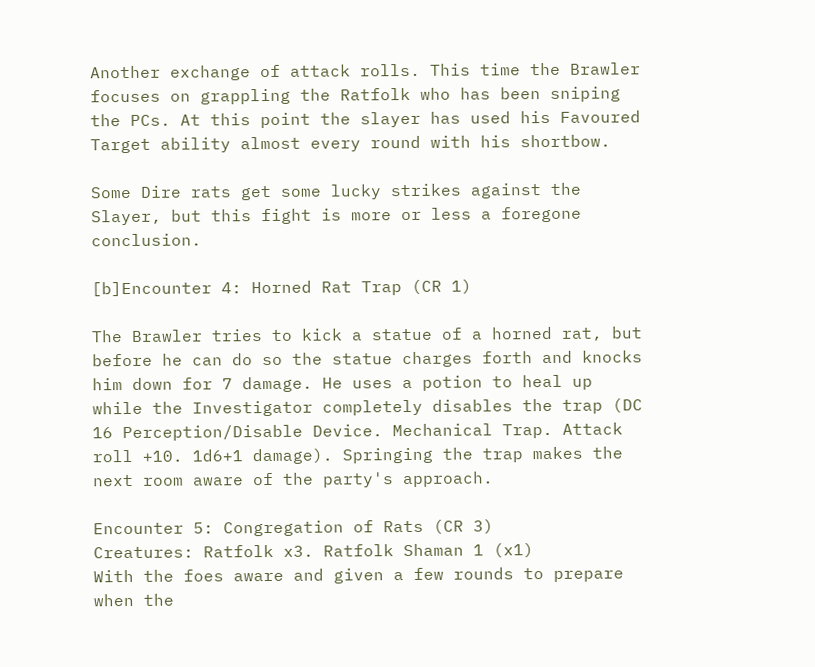Another exchange of attack rolls. This time the Brawler focuses on grappling the Ratfolk who has been sniping the PCs. At this point the slayer has used his Favoured Target ability almost every round with his shortbow.

Some Dire rats get some lucky strikes against the Slayer, but this fight is more or less a foregone conclusion.

[b]Encounter 4: Horned Rat Trap (CR 1)

The Brawler tries to kick a statue of a horned rat, but before he can do so the statue charges forth and knocks him down for 7 damage. He uses a potion to heal up while the Investigator completely disables the trap (DC 16 Perception/Disable Device. Mechanical Trap. Attack roll +10. 1d6+1 damage). Springing the trap makes the next room aware of the party's approach.

Encounter 5: Congregation of Rats (CR 3)
Creatures: Ratfolk x3. Ratfolk Shaman 1 (x1)
With the foes aware and given a few rounds to prepare when the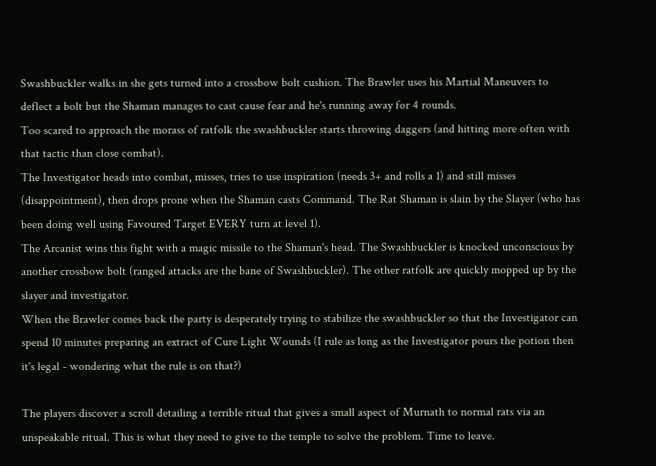Swashbuckler walks in she gets turned into a crossbow bolt cushion. The Brawler uses his Martial Maneuvers to deflect a bolt but the Shaman manages to cast cause fear and he's running away for 4 rounds.
Too scared to approach the morass of ratfolk the swashbuckler starts throwing daggers (and hitting more often with that tactic than close combat).
The Investigator heads into combat, misses, tries to use inspiration (needs 3+ and rolls a 1) and still misses (disappointment), then drops prone when the Shaman casts Command. The Rat Shaman is slain by the Slayer (who has been doing well using Favoured Target EVERY turn at level 1).
The Arcanist wins this fight with a magic missile to the Shaman's head. The Swashbuckler is knocked unconscious by another crossbow bolt (ranged attacks are the bane of Swashbuckler). The other ratfolk are quickly mopped up by the slayer and investigator.
When the Brawler comes back the party is desperately trying to stabilize the swashbuckler so that the Investigator can spend 10 minutes preparing an extract of Cure Light Wounds (I rule as long as the Investigator pours the potion then it's legal - wondering what the rule is on that?)

The players discover a scroll detailing a terrible ritual that gives a small aspect of Murnath to normal rats via an unspeakable ritual. This is what they need to give to the temple to solve the problem. Time to leave.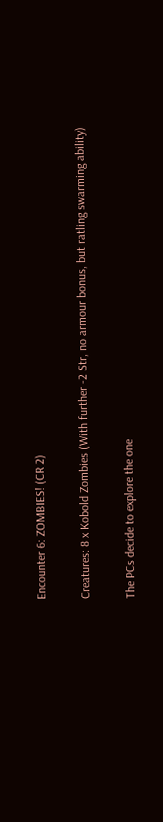Encounter 6: ZOMBIES! (CR 2)

Creatures: 8 x Kobold Zombies (With further -2 Str, no armour bonus, but ratling swarming ability)

The PCs decide to explore the one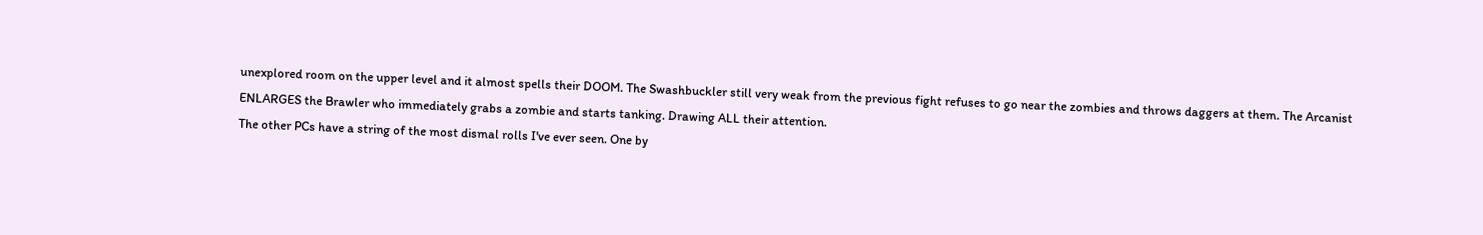unexplored room on the upper level and it almost spells their DOOM. The Swashbuckler still very weak from the previous fight refuses to go near the zombies and throws daggers at them. The Arcanist ENLARGES the Brawler who immediately grabs a zombie and starts tanking. Drawing ALL their attention.
The other PCs have a string of the most dismal rolls I've ever seen. One by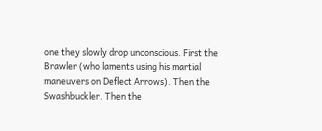one they slowly drop unconscious. First the Brawler (who laments using his martial maneuvers on Deflect Arrows). Then the Swashbuckler. Then the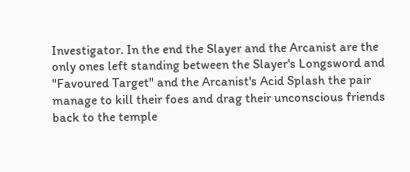Investigator. In the end the Slayer and the Arcanist are the only ones left standing between the Slayer's Longsword and "Favoured Target" and the Arcanist's Acid Splash the pair manage to kill their foes and drag their unconscious friends back to the temple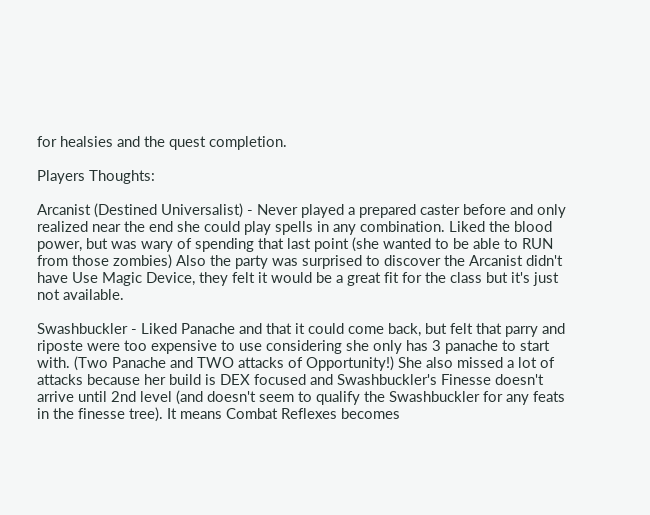for healsies and the quest completion.

Players Thoughts:

Arcanist (Destined Universalist) - Never played a prepared caster before and only realized near the end she could play spells in any combination. Liked the blood power, but was wary of spending that last point (she wanted to be able to RUN from those zombies) Also the party was surprised to discover the Arcanist didn't have Use Magic Device, they felt it would be a great fit for the class but it's just not available.

Swashbuckler - Liked Panache and that it could come back, but felt that parry and riposte were too expensive to use considering she only has 3 panache to start with. (Two Panache and TWO attacks of Opportunity!) She also missed a lot of attacks because her build is DEX focused and Swashbuckler's Finesse doesn't arrive until 2nd level (and doesn't seem to qualify the Swashbuckler for any feats in the finesse tree). It means Combat Reflexes becomes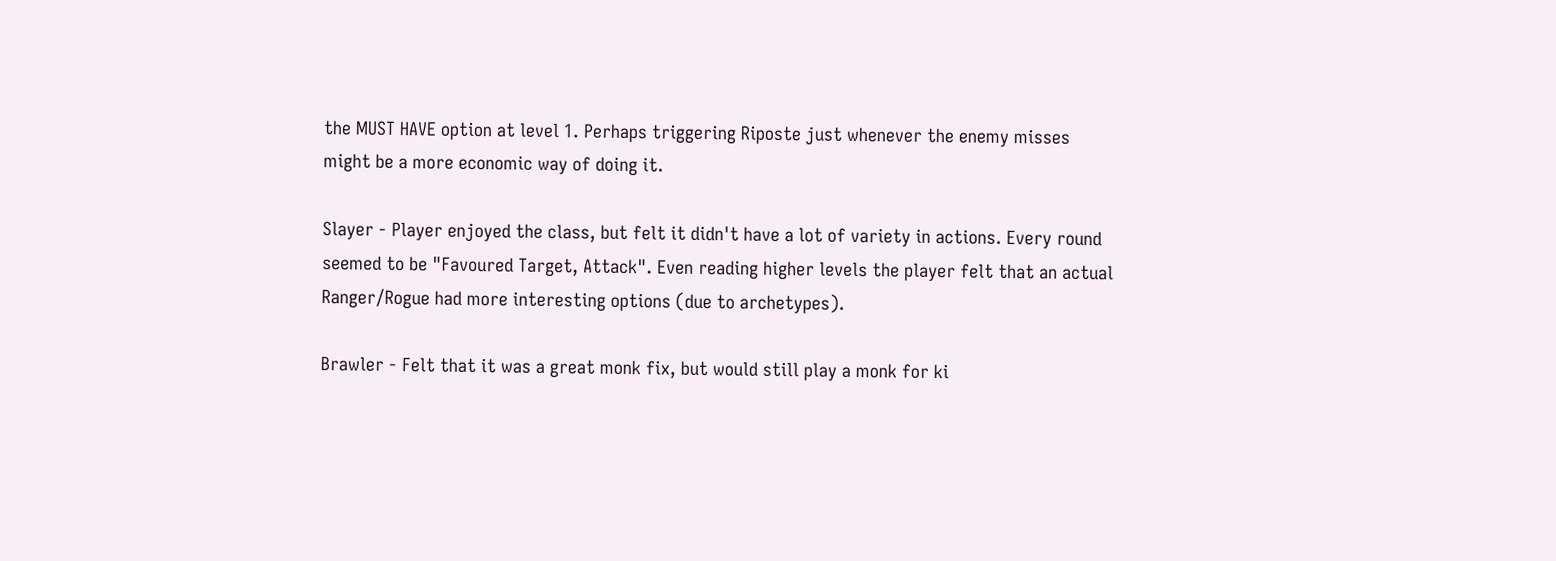the MUST HAVE option at level 1. Perhaps triggering Riposte just whenever the enemy misses might be a more economic way of doing it.

Slayer - Player enjoyed the class, but felt it didn't have a lot of variety in actions. Every round seemed to be "Favoured Target, Attack". Even reading higher levels the player felt that an actual Ranger/Rogue had more interesting options (due to archetypes).

Brawler - Felt that it was a great monk fix, but would still play a monk for ki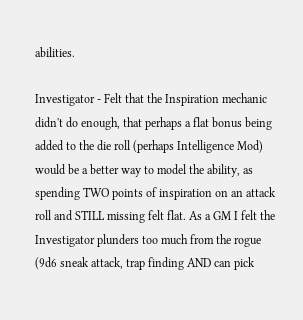abilities.

Investigator - Felt that the Inspiration mechanic didn't do enough, that perhaps a flat bonus being added to the die roll (perhaps Intelligence Mod) would be a better way to model the ability, as spending TWO points of inspiration on an attack roll and STILL missing felt flat. As a GM I felt the Investigator plunders too much from the rogue (9d6 sneak attack, trap finding AND can pick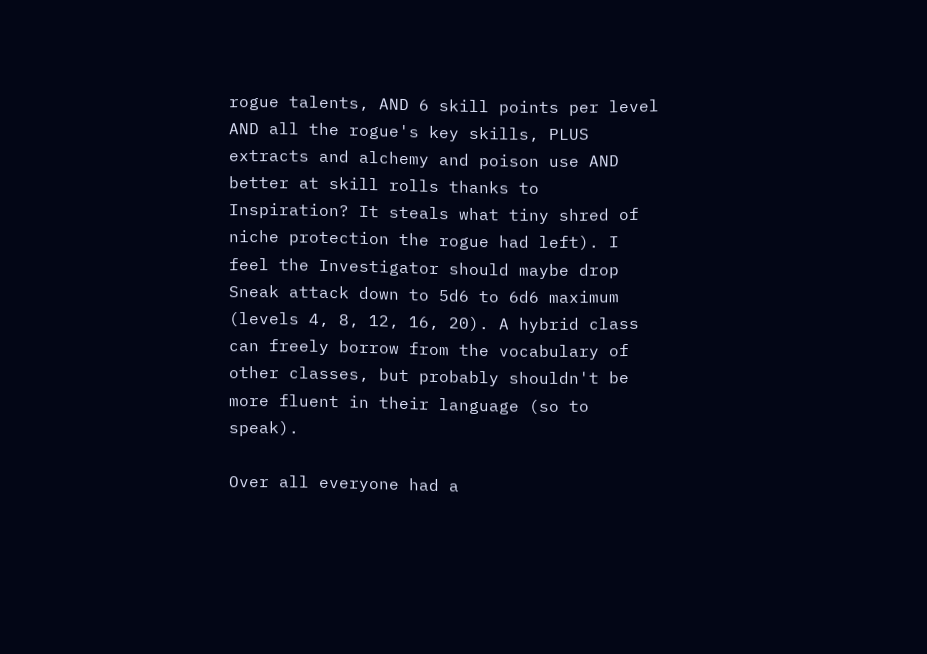rogue talents, AND 6 skill points per level AND all the rogue's key skills, PLUS extracts and alchemy and poison use AND better at skill rolls thanks to Inspiration? It steals what tiny shred of niche protection the rogue had left). I feel the Investigator should maybe drop Sneak attack down to 5d6 to 6d6 maximum (levels 4, 8, 12, 16, 20). A hybrid class can freely borrow from the vocabulary of other classes, but probably shouldn't be more fluent in their language (so to speak).

Over all everyone had a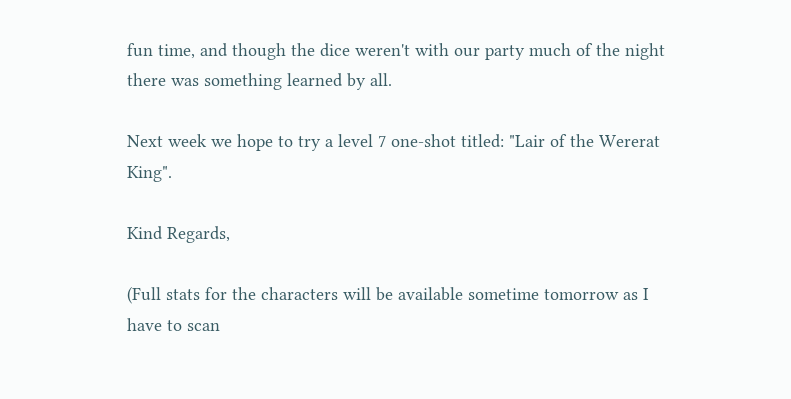fun time, and though the dice weren't with our party much of the night there was something learned by all.

Next week we hope to try a level 7 one-shot titled: "Lair of the Wererat King".

Kind Regards,

(Full stats for the characters will be available sometime tomorrow as I have to scan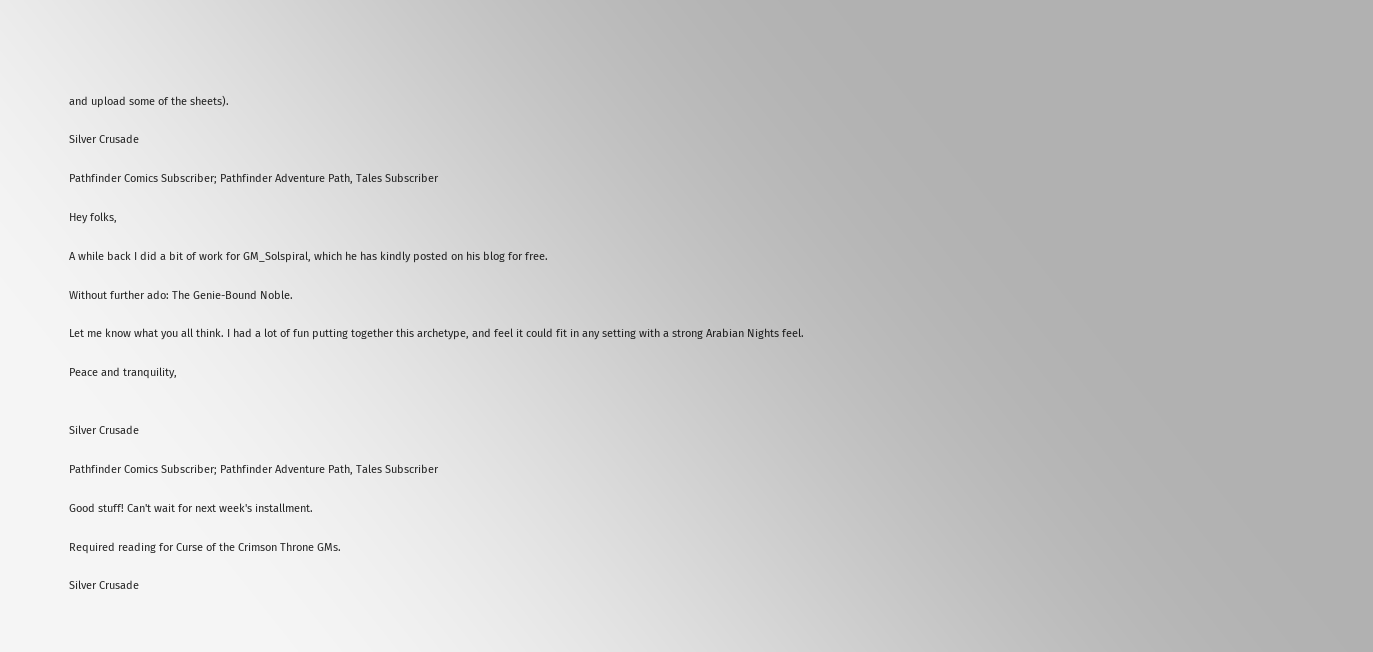and upload some of the sheets).

Silver Crusade

Pathfinder Comics Subscriber; Pathfinder Adventure Path, Tales Subscriber

Hey folks,

A while back I did a bit of work for GM_Solspiral, which he has kindly posted on his blog for free.

Without further ado: The Genie-Bound Noble.

Let me know what you all think. I had a lot of fun putting together this archetype, and feel it could fit in any setting with a strong Arabian Nights feel.

Peace and tranquility,


Silver Crusade

Pathfinder Comics Subscriber; Pathfinder Adventure Path, Tales Subscriber

Good stuff! Can't wait for next week's installment.

Required reading for Curse of the Crimson Throne GMs.

Silver Crusade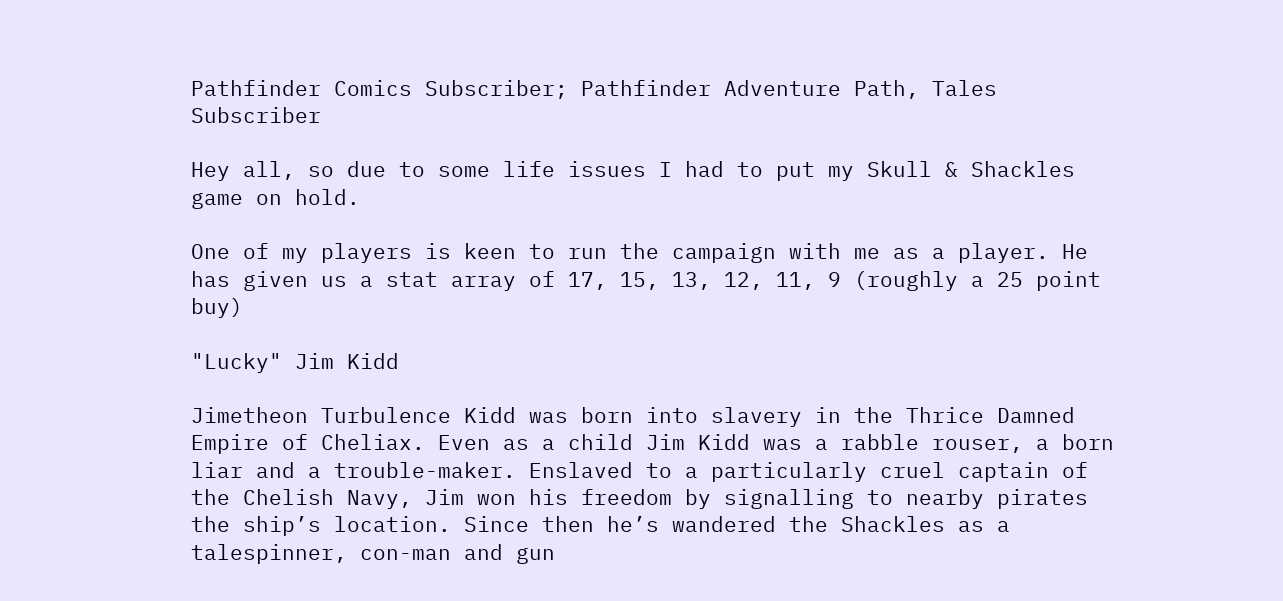Pathfinder Comics Subscriber; Pathfinder Adventure Path, Tales Subscriber

Hey all, so due to some life issues I had to put my Skull & Shackles game on hold.

One of my players is keen to run the campaign with me as a player. He has given us a stat array of 17, 15, 13, 12, 11, 9 (roughly a 25 point buy)

"Lucky" Jim Kidd

Jimetheon Turbulence Kidd was born into slavery in the Thrice Damned Empire of Cheliax. Even as a child Jim Kidd was a rabble rouser, a born liar and a trouble-maker. Enslaved to a particularly cruel captain of the Chelish Navy, Jim won his freedom by signalling to nearby pirates the ship’s location. Since then he’s wandered the Shackles as a talespinner, con-man and gun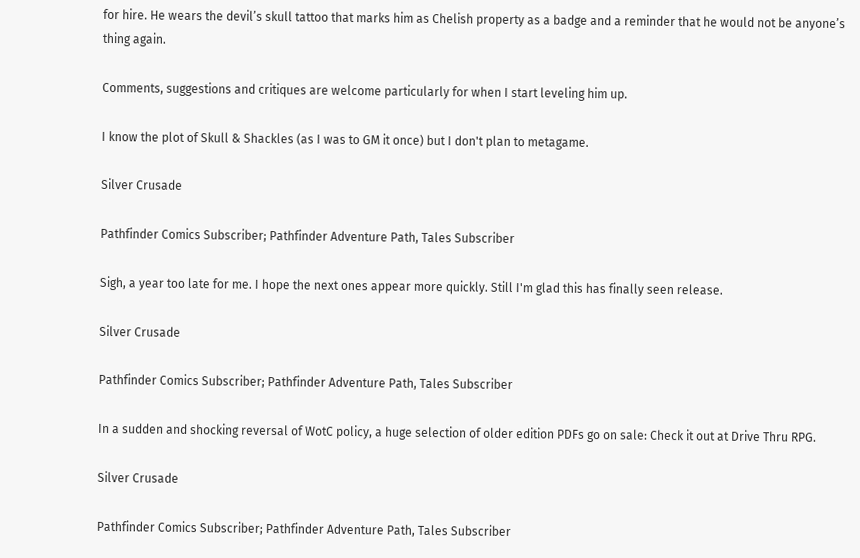for hire. He wears the devil’s skull tattoo that marks him as Chelish property as a badge and a reminder that he would not be anyone’s thing again.

Comments, suggestions and critiques are welcome particularly for when I start leveling him up.

I know the plot of Skull & Shackles (as I was to GM it once) but I don't plan to metagame.

Silver Crusade

Pathfinder Comics Subscriber; Pathfinder Adventure Path, Tales Subscriber

Sigh, a year too late for me. I hope the next ones appear more quickly. Still I'm glad this has finally seen release.

Silver Crusade

Pathfinder Comics Subscriber; Pathfinder Adventure Path, Tales Subscriber

In a sudden and shocking reversal of WotC policy, a huge selection of older edition PDFs go on sale: Check it out at Drive Thru RPG.

Silver Crusade

Pathfinder Comics Subscriber; Pathfinder Adventure Path, Tales Subscriber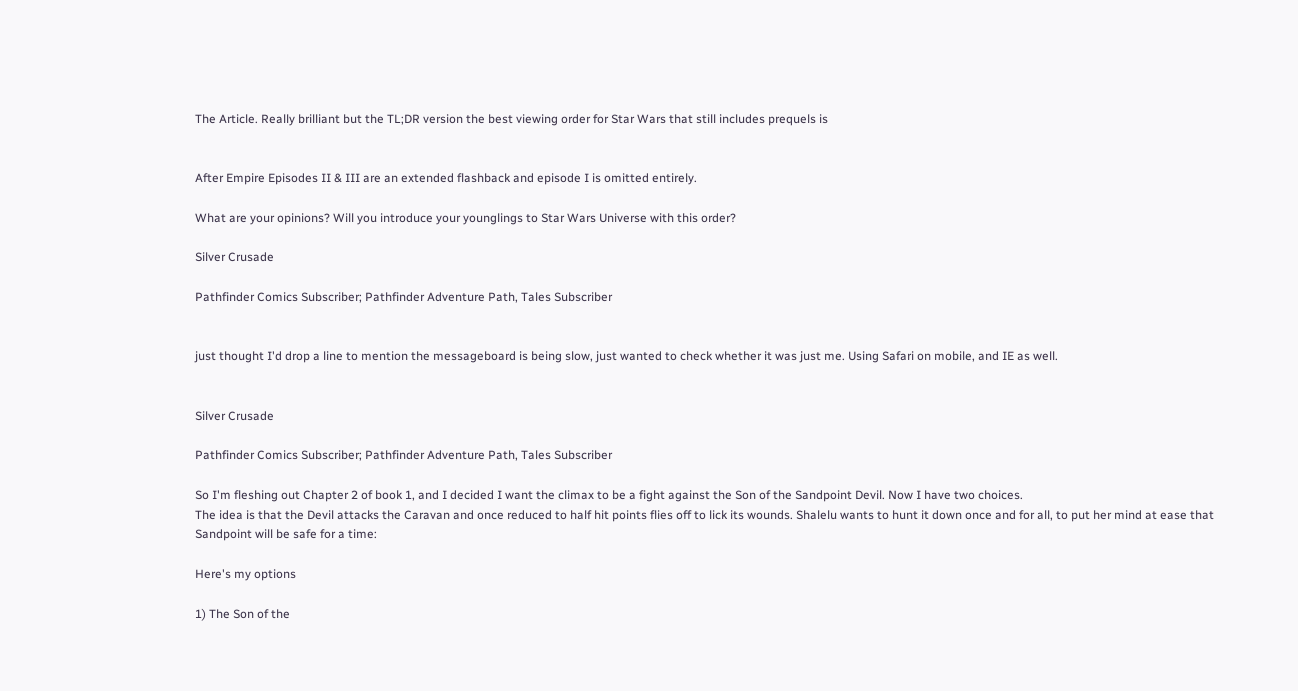The Article. Really brilliant but the TL;DR version the best viewing order for Star Wars that still includes prequels is


After Empire Episodes II & III are an extended flashback and episode I is omitted entirely.

What are your opinions? Will you introduce your younglings to Star Wars Universe with this order?

Silver Crusade

Pathfinder Comics Subscriber; Pathfinder Adventure Path, Tales Subscriber


just thought I'd drop a line to mention the messageboard is being slow, just wanted to check whether it was just me. Using Safari on mobile, and IE as well.


Silver Crusade

Pathfinder Comics Subscriber; Pathfinder Adventure Path, Tales Subscriber

So I'm fleshing out Chapter 2 of book 1, and I decided I want the climax to be a fight against the Son of the Sandpoint Devil. Now I have two choices.
The idea is that the Devil attacks the Caravan and once reduced to half hit points flies off to lick its wounds. Shalelu wants to hunt it down once and for all, to put her mind at ease that Sandpoint will be safe for a time:

Here's my options

1) The Son of the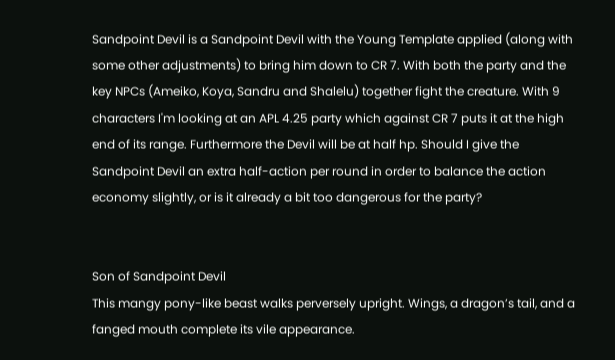Sandpoint Devil is a Sandpoint Devil with the Young Template applied (along with some other adjustments) to bring him down to CR 7. With both the party and the key NPCs (Ameiko, Koya, Sandru and Shalelu) together fight the creature. With 9 characters I'm looking at an APL 4.25 party which against CR 7 puts it at the high end of its range. Furthermore the Devil will be at half hp. Should I give the Sandpoint Devil an extra half-action per round in order to balance the action economy slightly, or is it already a bit too dangerous for the party?


Son of Sandpoint Devil
This mangy pony-like beast walks perversely upright. Wings, a dragon’s tail, and a fanged mouth complete its vile appearance.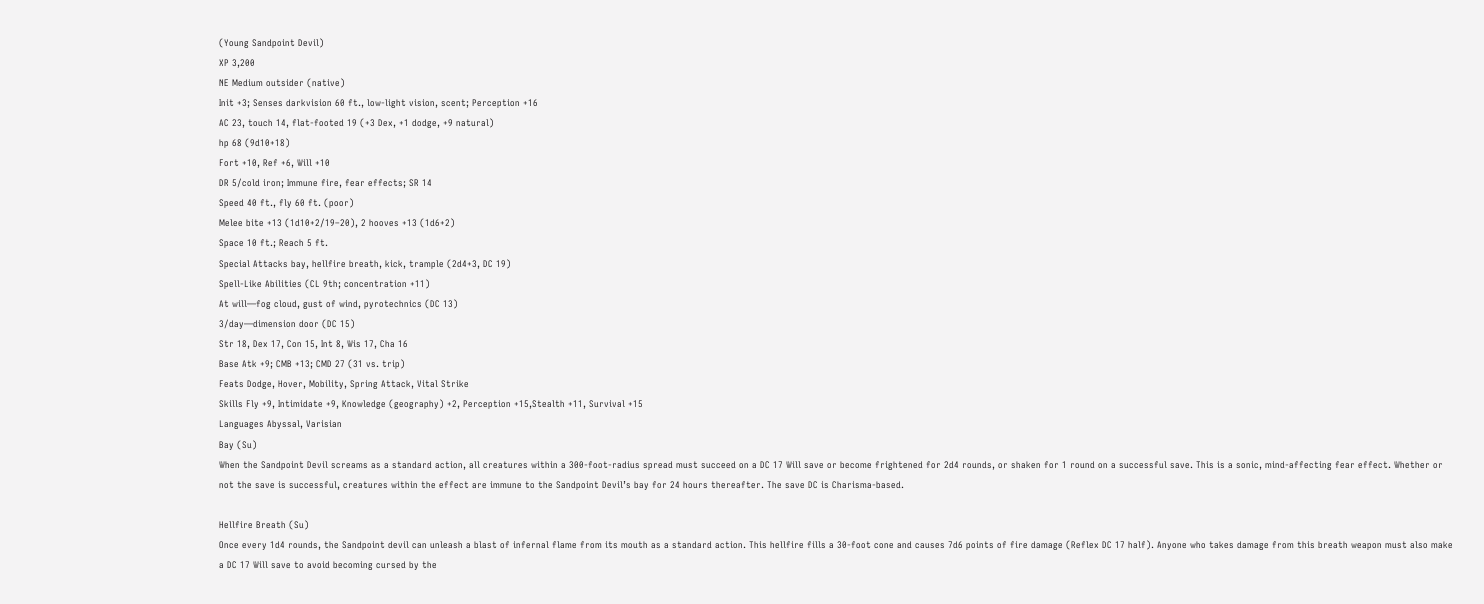(Young Sandpoint Devil)
XP 3,200
NE Medium outsider (native)
Init +3; Senses darkvision 60 ft., low-light vision, scent; Perception +16
AC 23, touch 14, flat-footed 19 (+3 Dex, +1 dodge, +9 natural)
hp 68 (9d10+18)
Fort +10, Ref +6, Will +10
DR 5/cold iron; Immune fire, fear effects; SR 14
Speed 40 ft., fly 60 ft. (poor)
Melee bite +13 (1d10+2/19–20), 2 hooves +13 (1d6+2)
Space 10 ft.; Reach 5 ft.
Special Attacks bay, hellfire breath, kick, trample (2d4+3, DC 19)
Spell-Like Abilities (CL 9th; concentration +11)
At will—fog cloud, gust of wind, pyrotechnics (DC 13)
3/day—dimension door (DC 15)
Str 18, Dex 17, Con 15, Int 8, Wis 17, Cha 16
Base Atk +9; CMB +13; CMD 27 (31 vs. trip)
Feats Dodge, Hover, Mobility, Spring Attack, Vital Strike
Skills Fly +9, Intimidate +9, Knowledge (geography) +2, Perception +15,Stealth +11, Survival +15
Languages Abyssal, Varisian
Bay (Su)
When the Sandpoint Devil screams as a standard action, all creatures within a 300-foot-radius spread must succeed on a DC 17 Will save or become frightened for 2d4 rounds, or shaken for 1 round on a successful save. This is a sonic, mind-affecting fear effect. Whether or not the save is successful, creatures within the effect are immune to the Sandpoint Devil’s bay for 24 hours thereafter. The save DC is Charisma-based.

Hellfire Breath (Su)
Once every 1d4 rounds, the Sandpoint devil can unleash a blast of infernal flame from its mouth as a standard action. This hellfire fills a 30-foot cone and causes 7d6 points of fire damage (Reflex DC 17 half). Anyone who takes damage from this breath weapon must also make a DC 17 Will save to avoid becoming cursed by the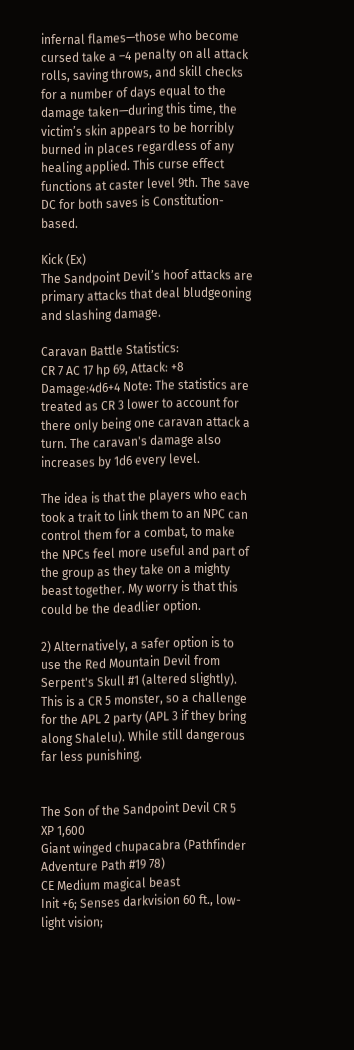infernal flames—those who become cursed take a –4 penalty on all attack rolls, saving throws, and skill checks for a number of days equal to the damage taken—during this time, the victim’s skin appears to be horribly burned in places regardless of any healing applied. This curse effect functions at caster level 9th. The save DC for both saves is Constitution-based.

Kick (Ex)
The Sandpoint Devil’s hoof attacks are primary attacks that deal bludgeoning and slashing damage.

Caravan Battle Statistics:
CR 7 AC 17 hp 69, Attack: +8 Damage:4d6+4 Note: The statistics are treated as CR 3 lower to account for there only being one caravan attack a turn. The caravan's damage also increases by 1d6 every level.

The idea is that the players who each took a trait to link them to an NPC can control them for a combat, to make the NPCs feel more useful and part of the group as they take on a mighty beast together. My worry is that this could be the deadlier option.

2) Alternatively, a safer option is to use the Red Mountain Devil from Serpent's Skull #1 (altered slightly). This is a CR 5 monster, so a challenge for the APL 2 party (APL 3 if they bring along Shalelu). While still dangerous far less punishing.


The Son of the Sandpoint Devil CR 5
XP 1,600
Giant winged chupacabra (Pathfinder Adventure Path #19 78)
CE Medium magical beast
Init +6; Senses darkvision 60 ft., low-light vision;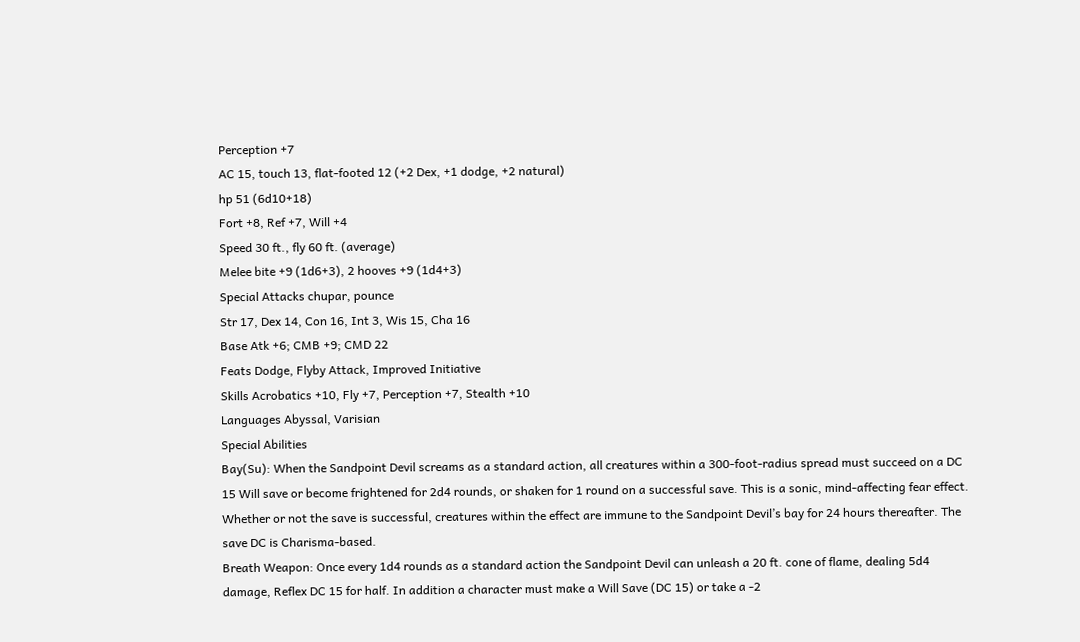Perception +7
AC 15, touch 13, flat-footed 12 (+2 Dex, +1 dodge, +2 natural)
hp 51 (6d10+18)
Fort +8, Ref +7, Will +4
Speed 30 ft., fly 60 ft. (average)
Melee bite +9 (1d6+3), 2 hooves +9 (1d4+3)
Special Attacks chupar, pounce
Str 17, Dex 14, Con 16, Int 3, Wis 15, Cha 16
Base Atk +6; CMB +9; CMD 22
Feats Dodge, Flyby Attack, Improved Initiative
Skills Acrobatics +10, Fly +7, Perception +7, Stealth +10
Languages Abyssal, Varisian
Special Abilities
Bay(Su): When the Sandpoint Devil screams as a standard action, all creatures within a 300-foot-radius spread must succeed on a DC 15 Will save or become frightened for 2d4 rounds, or shaken for 1 round on a successful save. This is a sonic, mind-affecting fear effect. Whether or not the save is successful, creatures within the effect are immune to the Sandpoint Devil’s bay for 24 hours thereafter. The save DC is Charisma-based.
Breath Weapon: Once every 1d4 rounds as a standard action the Sandpoint Devil can unleash a 20 ft. cone of flame, dealing 5d4 damage, Reflex DC 15 for half. In addition a character must make a Will Save (DC 15) or take a -2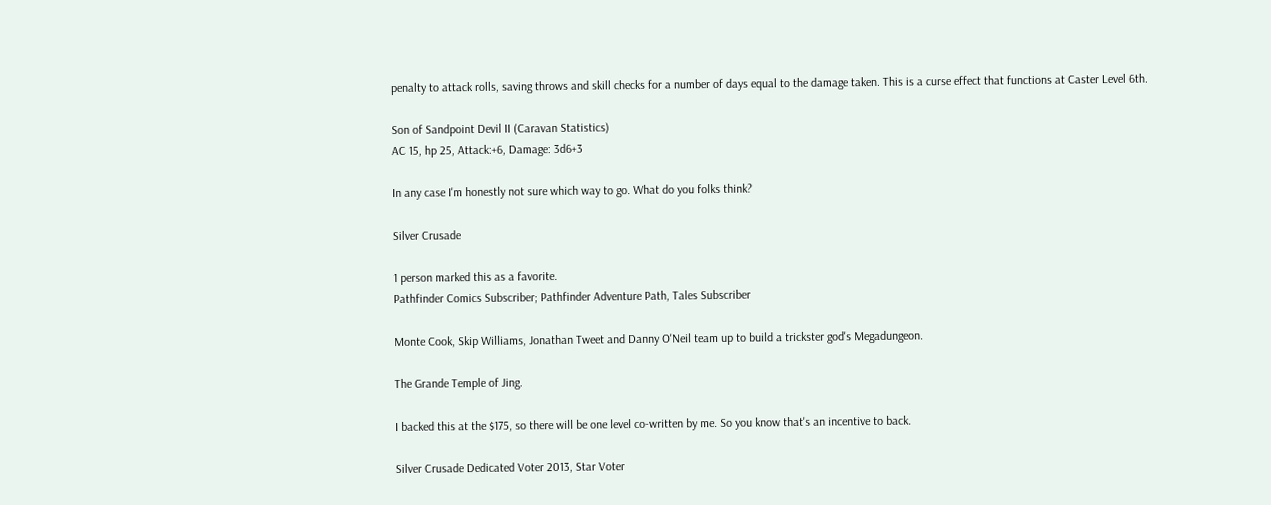penalty to attack rolls, saving throws and skill checks for a number of days equal to the damage taken. This is a curse effect that functions at Caster Level 6th.

Son of Sandpoint Devil II (Caravan Statistics)
AC 15, hp 25, Attack:+6, Damage: 3d6+3

In any case I'm honestly not sure which way to go. What do you folks think?

Silver Crusade

1 person marked this as a favorite.
Pathfinder Comics Subscriber; Pathfinder Adventure Path, Tales Subscriber

Monte Cook, Skip Williams, Jonathan Tweet and Danny O'Neil team up to build a trickster god's Megadungeon.

The Grande Temple of Jing.

I backed this at the $175, so there will be one level co-written by me. So you know that's an incentive to back.

Silver Crusade Dedicated Voter 2013, Star Voter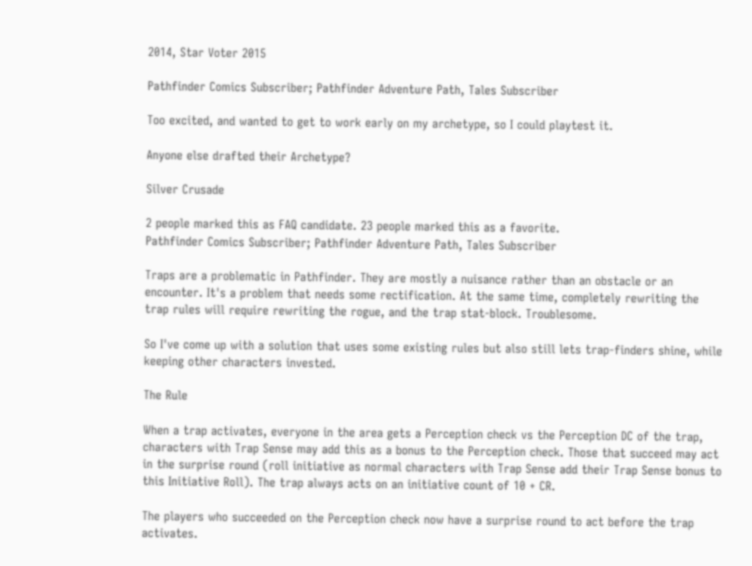2014, Star Voter 2015

Pathfinder Comics Subscriber; Pathfinder Adventure Path, Tales Subscriber

Too excited, and wanted to get to work early on my archetype, so I could playtest it.

Anyone else drafted their Archetype?

Silver Crusade

2 people marked this as FAQ candidate. 23 people marked this as a favorite.
Pathfinder Comics Subscriber; Pathfinder Adventure Path, Tales Subscriber

Traps are a problematic in Pathfinder. They are mostly a nuisance rather than an obstacle or an encounter. It's a problem that needs some rectification. At the same time, completely rewriting the trap rules will require rewriting the rogue, and the trap stat-block. Troublesome.

So I've come up with a solution that uses some existing rules but also still lets trap-finders shine, while keeping other characters invested.

The Rule

When a trap activates, everyone in the area gets a Perception check vs the Perception DC of the trap, characters with Trap Sense may add this as a bonus to the Perception check. Those that succeed may act in the surprise round (roll initiative as normal characters with Trap Sense add their Trap Sense bonus to this Initiative Roll). The trap always acts on an initiative count of 10 + CR.

The players who succeeded on the Perception check now have a surprise round to act before the trap activates.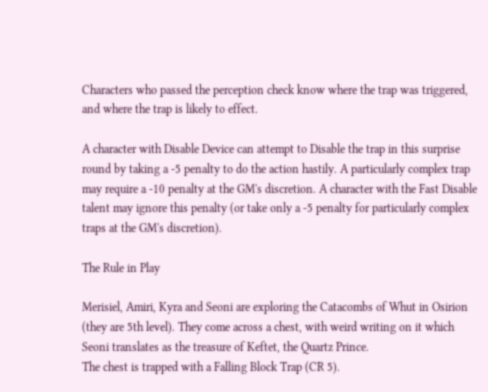Characters who passed the perception check know where the trap was triggered, and where the trap is likely to effect.

A character with Disable Device can attempt to Disable the trap in this surprise round by taking a -5 penalty to do the action hastily. A particularly complex trap may require a -10 penalty at the GM's discretion. A character with the Fast Disable talent may ignore this penalty (or take only a -5 penalty for particularly complex traps at the GM's discretion).

The Rule in Play

Merisiel, Amiri, Kyra and Seoni are exploring the Catacombs of Whut in Osirion (they are 5th level). They come across a chest, with weird writing on it which Seoni translates as the treasure of Keftet, the Quartz Prince.
The chest is trapped with a Falling Block Trap (CR 5).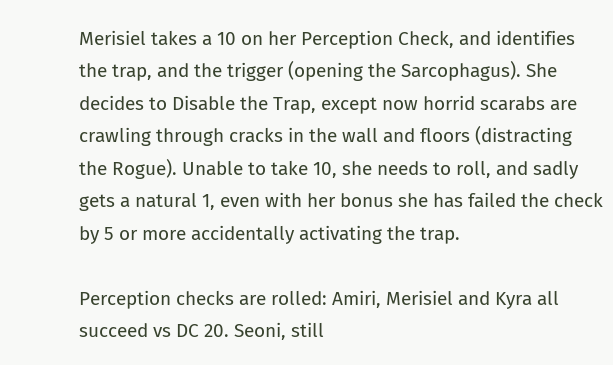Merisiel takes a 10 on her Perception Check, and identifies the trap, and the trigger (opening the Sarcophagus). She decides to Disable the Trap, except now horrid scarabs are crawling through cracks in the wall and floors (distracting the Rogue). Unable to take 10, she needs to roll, and sadly gets a natural 1, even with her bonus she has failed the check by 5 or more accidentally activating the trap.

Perception checks are rolled: Amiri, Merisiel and Kyra all succeed vs DC 20. Seoni, still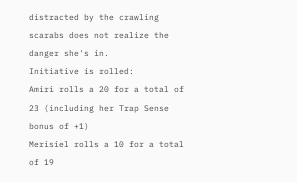distracted by the crawling scarabs does not realize the danger she's in.
Initiative is rolled:
Amiri rolls a 20 for a total of 23 (including her Trap Sense bonus of +1)
Merisiel rolls a 10 for a total of 19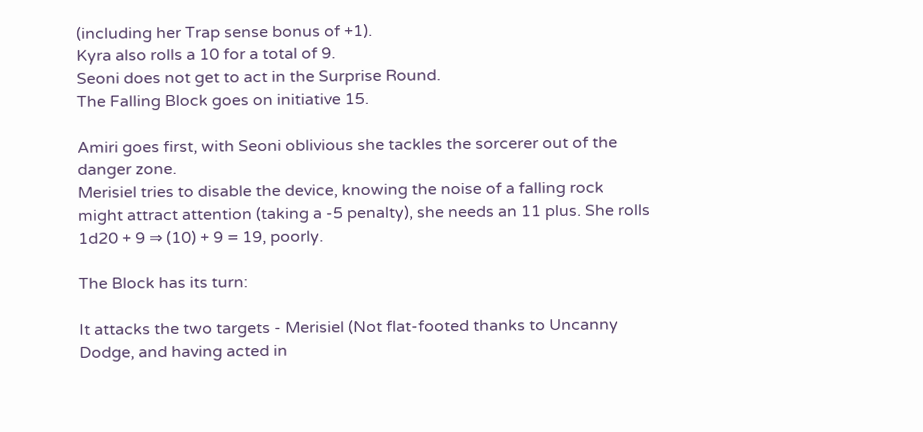(including her Trap sense bonus of +1).
Kyra also rolls a 10 for a total of 9.
Seoni does not get to act in the Surprise Round.
The Falling Block goes on initiative 15.

Amiri goes first, with Seoni oblivious she tackles the sorcerer out of the danger zone.
Merisiel tries to disable the device, knowing the noise of a falling rock might attract attention (taking a -5 penalty), she needs an 11 plus. She rolls 1d20 + 9 ⇒ (10) + 9 = 19, poorly.

The Block has its turn:

It attacks the two targets - Merisiel (Not flat-footed thanks to Uncanny Dodge, and having acted in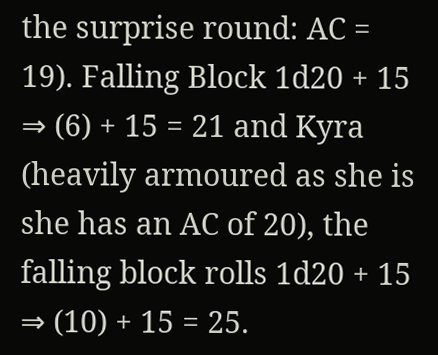the surprise round: AC = 19). Falling Block 1d20 + 15 ⇒ (6) + 15 = 21 and Kyra (heavily armoured as she is she has an AC of 20), the falling block rolls 1d20 + 15 ⇒ (10) + 15 = 25.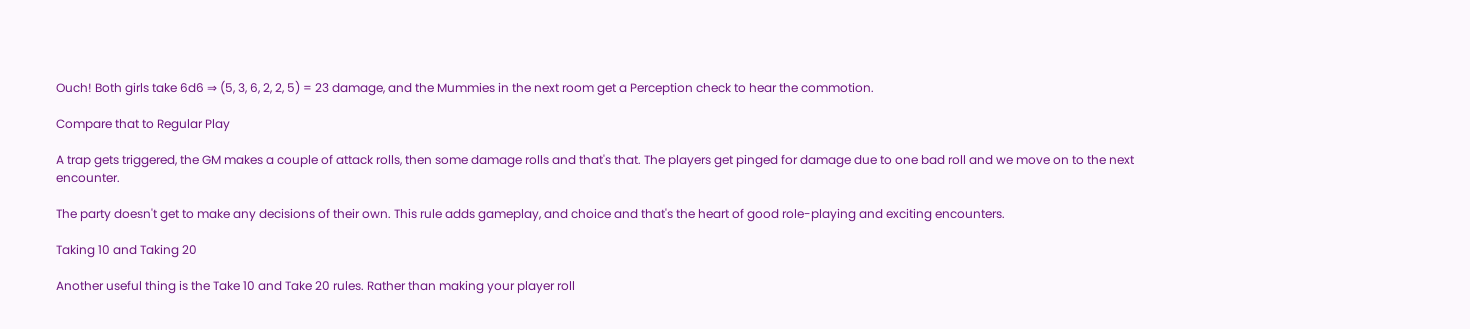Ouch! Both girls take 6d6 ⇒ (5, 3, 6, 2, 2, 5) = 23 damage, and the Mummies in the next room get a Perception check to hear the commotion.

Compare that to Regular Play

A trap gets triggered, the GM makes a couple of attack rolls, then some damage rolls and that's that. The players get pinged for damage due to one bad roll and we move on to the next encounter.

The party doesn't get to make any decisions of their own. This rule adds gameplay, and choice and that's the heart of good role-playing and exciting encounters.

Taking 10 and Taking 20

Another useful thing is the Take 10 and Take 20 rules. Rather than making your player roll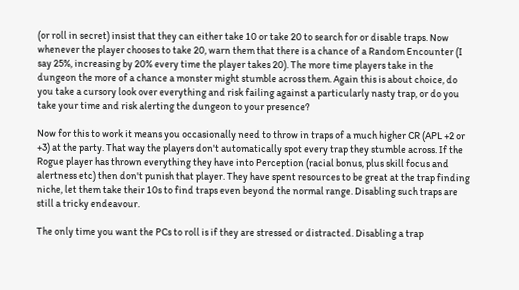(or roll in secret) insist that they can either take 10 or take 20 to search for or disable traps. Now whenever the player chooses to take 20, warn them that there is a chance of a Random Encounter (I say 25%, increasing by 20% every time the player takes 20). The more time players take in the dungeon the more of a chance a monster might stumble across them. Again this is about choice, do you take a cursory look over everything and risk failing against a particularly nasty trap, or do you take your time and risk alerting the dungeon to your presence?

Now for this to work it means you occasionally need to throw in traps of a much higher CR (APL +2 or +3) at the party. That way the players don't automatically spot every trap they stumble across. If the Rogue player has thrown everything they have into Perception (racial bonus, plus skill focus and alertness etc) then don't punish that player. They have spent resources to be great at the trap finding niche, let them take their 10s to find traps even beyond the normal range. Disabling such traps are still a tricky endeavour.

The only time you want the PCs to roll is if they are stressed or distracted. Disabling a trap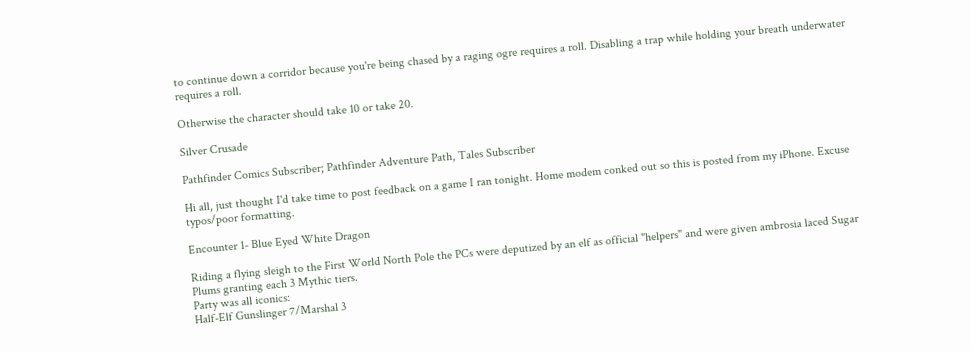to continue down a corridor because you're being chased by a raging ogre requires a roll. Disabling a trap while holding your breath underwater requires a roll.

Otherwise the character should take 10 or take 20.

Silver Crusade

Pathfinder Comics Subscriber; Pathfinder Adventure Path, Tales Subscriber

Hi all, just thought I'd take time to post feedback on a game I ran tonight. Home modem conked out so this is posted from my iPhone. Excuse typos/poor formatting.

Encounter 1- Blue Eyed White Dragon

Riding a flying sleigh to the First World North Pole the PCs were deputized by an elf as official "helpers" and were given ambrosia laced Sugar Plums granting each 3 Mythic tiers.
Party was all iconics:
Half-Elf Gunslinger 7/Marshal 3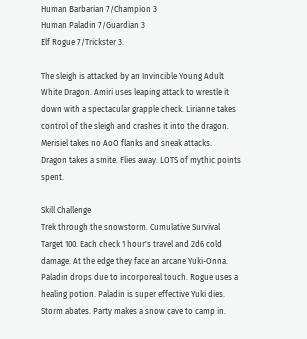Human Barbarian 7/Champion 3
Human Paladin 7/Guardian 3
Elf Rogue 7/Trickster 3.

The sleigh is attacked by an Invincible Young Adult White Dragon. Amiri uses leaping attack to wrestle it down with a spectacular grapple check. Lirianne takes control of the sleigh and crashes it into the dragon. Merisiel takes no AoO flanks and sneak attacks.
Dragon takes a smite. Flies away. LOTS of mythic points spent.

Skill Challenge
Trek through the snowstorm. Cumulative Survival Target 100. Each check 1 hour's travel and 2d6 cold damage. At the edge they face an arcane Yuki-Onna. Paladin drops due to incorporeal touch. Rogue uses a healing potion. Paladin is super effective Yuki dies. Storm abates. Party makes a snow cave to camp in.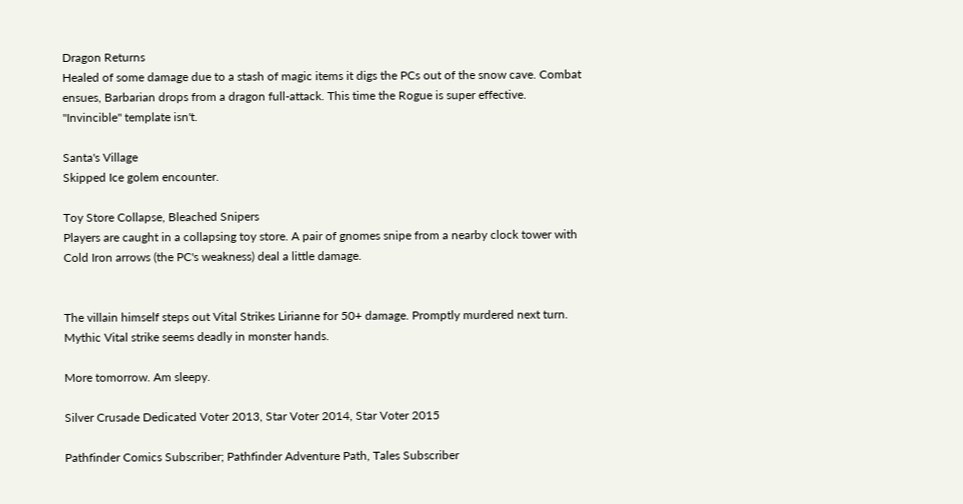Dragon Returns
Healed of some damage due to a stash of magic items it digs the PCs out of the snow cave. Combat ensues, Barbarian drops from a dragon full-attack. This time the Rogue is super effective.
"Invincible" template isn't.

Santa's Village
Skipped Ice golem encounter.

Toy Store Collapse, Bleached Snipers
Players are caught in a collapsing toy store. A pair of gnomes snipe from a nearby clock tower with Cold Iron arrows (the PC's weakness) deal a little damage.


The villain himself steps out Vital Strikes Lirianne for 50+ damage. Promptly murdered next turn. Mythic Vital strike seems deadly in monster hands.

More tomorrow. Am sleepy.

Silver Crusade Dedicated Voter 2013, Star Voter 2014, Star Voter 2015

Pathfinder Comics Subscriber; Pathfinder Adventure Path, Tales Subscriber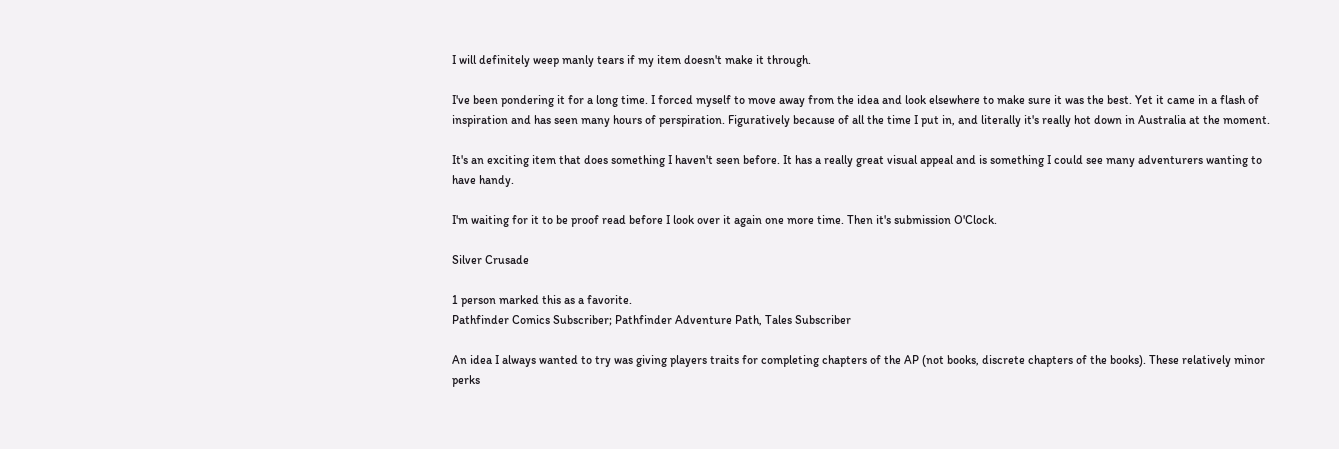I will definitely weep manly tears if my item doesn't make it through.

I've been pondering it for a long time. I forced myself to move away from the idea and look elsewhere to make sure it was the best. Yet it came in a flash of inspiration and has seen many hours of perspiration. Figuratively because of all the time I put in, and literally it's really hot down in Australia at the moment.

It's an exciting item that does something I haven't seen before. It has a really great visual appeal and is something I could see many adventurers wanting to have handy.

I'm waiting for it to be proof read before I look over it again one more time. Then it's submission O'Clock.

Silver Crusade

1 person marked this as a favorite.
Pathfinder Comics Subscriber; Pathfinder Adventure Path, Tales Subscriber

An idea I always wanted to try was giving players traits for completing chapters of the AP (not books, discrete chapters of the books). These relatively minor perks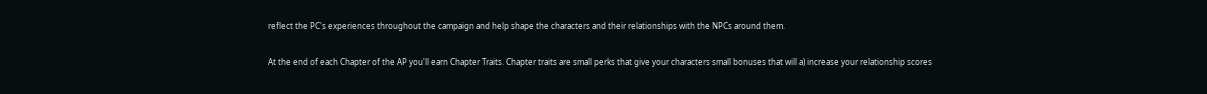reflect the PC's experiences throughout the campaign and help shape the characters and their relationships with the NPCs around them.

At the end of each Chapter of the AP you'll earn Chapter Traits. Chapter traits are small perks that give your characters small bonuses that will a) increase your relationship scores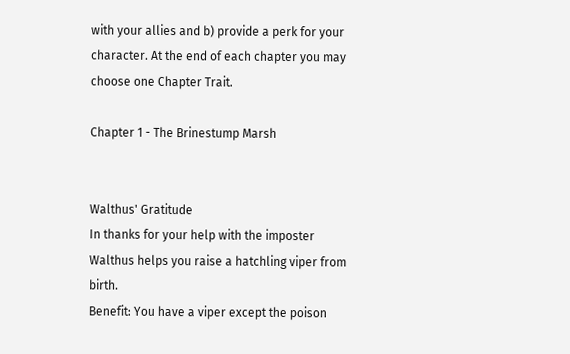with your allies and b) provide a perk for your character. At the end of each chapter you may choose one Chapter Trait.

Chapter 1 - The Brinestump Marsh


Walthus' Gratitude
In thanks for your help with the imposter Walthus helps you raise a hatchling viper from birth.
Benefit: You have a viper except the poison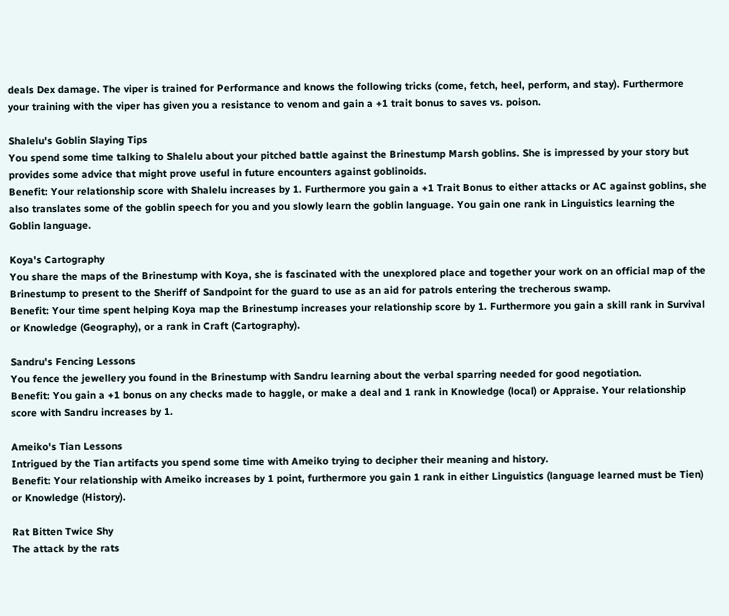deals Dex damage. The viper is trained for Performance and knows the following tricks (come, fetch, heel, perform, and stay). Furthermore your training with the viper has given you a resistance to venom and gain a +1 trait bonus to saves vs. poison.

Shalelu's Goblin Slaying Tips
You spend some time talking to Shalelu about your pitched battle against the Brinestump Marsh goblins. She is impressed by your story but provides some advice that might prove useful in future encounters against goblinoids.
Benefit: Your relationship score with Shalelu increases by 1. Furthermore you gain a +1 Trait Bonus to either attacks or AC against goblins, she also translates some of the goblin speech for you and you slowly learn the goblin language. You gain one rank in Linguistics learning the Goblin language.

Koya's Cartography
You share the maps of the Brinestump with Koya, she is fascinated with the unexplored place and together your work on an official map of the Brinestump to present to the Sheriff of Sandpoint for the guard to use as an aid for patrols entering the trecherous swamp.
Benefit: Your time spent helping Koya map the Brinestump increases your relationship score by 1. Furthermore you gain a skill rank in Survival or Knowledge (Geography), or a rank in Craft (Cartography).

Sandru's Fencing Lessons
You fence the jewellery you found in the Brinestump with Sandru learning about the verbal sparring needed for good negotiation.
Benefit: You gain a +1 bonus on any checks made to haggle, or make a deal and 1 rank in Knowledge (local) or Appraise. Your relationship score with Sandru increases by 1.

Ameiko's Tian Lessons
Intrigued by the Tian artifacts you spend some time with Ameiko trying to decipher their meaning and history.
Benefit: Your relationship with Ameiko increases by 1 point, furthermore you gain 1 rank in either Linguistics (language learned must be Tien) or Knowledge (History).

Rat Bitten Twice Shy
The attack by the rats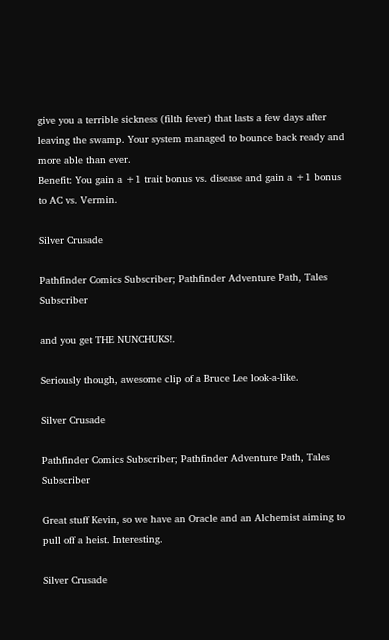give you a terrible sickness (filth fever) that lasts a few days after leaving the swamp. Your system managed to bounce back ready and more able than ever.
Benefit: You gain a +1 trait bonus vs. disease and gain a +1 bonus to AC vs. Vermin.

Silver Crusade

Pathfinder Comics Subscriber; Pathfinder Adventure Path, Tales Subscriber

and you get THE NUNCHUKS!.

Seriously though, awesome clip of a Bruce Lee look-a-like.

Silver Crusade

Pathfinder Comics Subscriber; Pathfinder Adventure Path, Tales Subscriber

Great stuff Kevin, so we have an Oracle and an Alchemist aiming to pull off a heist. Interesting.

Silver Crusade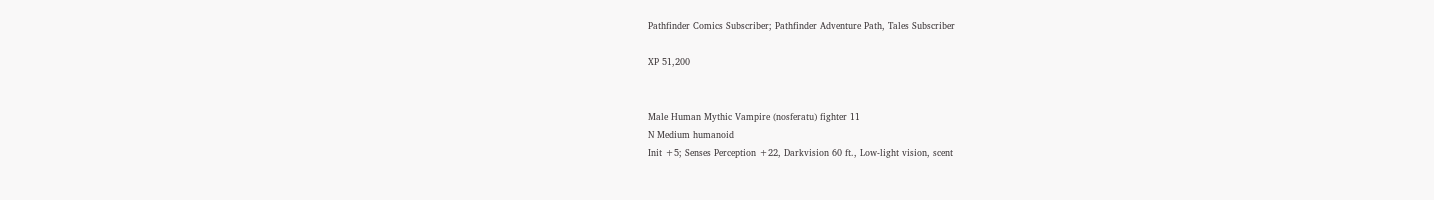Pathfinder Comics Subscriber; Pathfinder Adventure Path, Tales Subscriber

XP 51,200


Male Human Mythic Vampire (nosferatu) fighter 11
N Medium humanoid
Init +5; Senses Perception +22, Darkvision 60 ft., Low-light vision, scent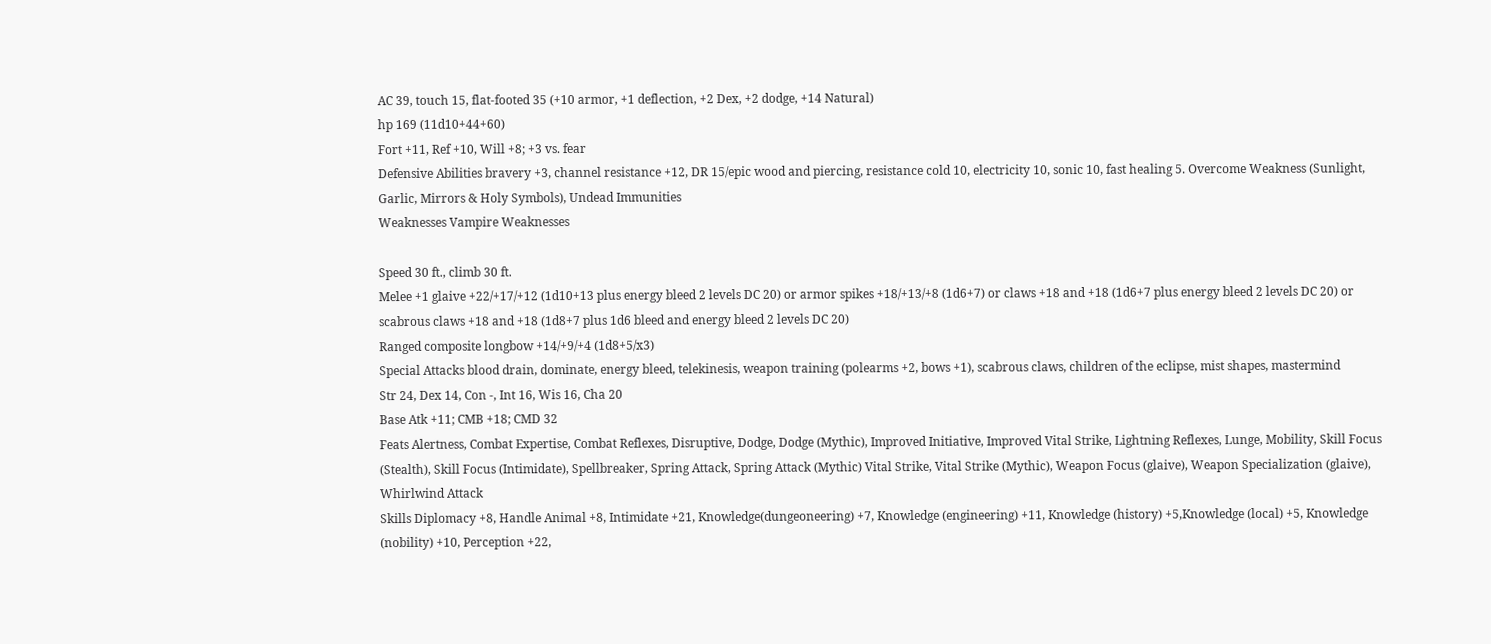AC 39, touch 15, flat-footed 35 (+10 armor, +1 deflection, +2 Dex, +2 dodge, +14 Natural)
hp 169 (11d10+44+60)
Fort +11, Ref +10, Will +8; +3 vs. fear
Defensive Abilities bravery +3, channel resistance +12, DR 15/epic wood and piercing, resistance cold 10, electricity 10, sonic 10, fast healing 5. Overcome Weakness (Sunlight, Garlic, Mirrors & Holy Symbols), Undead Immunities
Weaknesses Vampire Weaknesses

Speed 30 ft., climb 30 ft.
Melee +1 glaive +22/+17/+12 (1d10+13 plus energy bleed 2 levels DC 20) or armor spikes +18/+13/+8 (1d6+7) or claws +18 and +18 (1d6+7 plus energy bleed 2 levels DC 20) or scabrous claws +18 and +18 (1d8+7 plus 1d6 bleed and energy bleed 2 levels DC 20)
Ranged composite longbow +14/+9/+4 (1d8+5/x3)
Special Attacks blood drain, dominate, energy bleed, telekinesis, weapon training (polearms +2, bows +1), scabrous claws, children of the eclipse, mist shapes, mastermind
Str 24, Dex 14, Con -, Int 16, Wis 16, Cha 20
Base Atk +11; CMB +18; CMD 32
Feats Alertness, Combat Expertise, Combat Reflexes, Disruptive, Dodge, Dodge (Mythic), Improved Initiative, Improved Vital Strike, Lightning Reflexes, Lunge, Mobility, Skill Focus (Stealth), Skill Focus (Intimidate), Spellbreaker, Spring Attack, Spring Attack (Mythic) Vital Strike, Vital Strike (Mythic), Weapon Focus (glaive), Weapon Specialization (glaive), Whirlwind Attack
Skills Diplomacy +8, Handle Animal +8, Intimidate +21, Knowledge(dungeoneering) +7, Knowledge (engineering) +11, Knowledge (history) +5,Knowledge (local) +5, Knowledge (nobility) +10, Perception +22,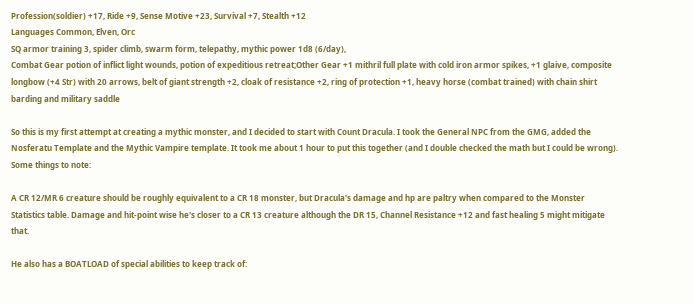Profession(soldier) +17, Ride +9, Sense Motive +23, Survival +7, Stealth +12
Languages Common, Elven, Orc
SQ armor training 3, spider climb, swarm form, telepathy, mythic power 1d8 (6/day),
Combat Gear potion of inflict light wounds, potion of expeditious retreat;Other Gear +1 mithril full plate with cold iron armor spikes, +1 glaive, composite longbow (+4 Str) with 20 arrows, belt of giant strength +2, cloak of resistance +2, ring of protection +1, heavy horse (combat trained) with chain shirt barding and military saddle

So this is my first attempt at creating a mythic monster, and I decided to start with Count Dracula. I took the General NPC from the GMG, added the Nosferatu Template and the Mythic Vampire template. It took me about 1 hour to put this together (and I double checked the math but I could be wrong). Some things to note:

A CR 12/MR 6 creature should be roughly equivalent to a CR 18 monster, but Dracula's damage and hp are paltry when compared to the Monster Statistics table. Damage and hit-point wise he's closer to a CR 13 creature although the DR 15, Channel Resistance +12 and fast healing 5 might mitigate that.

He also has a BOATLOAD of special abilities to keep track of: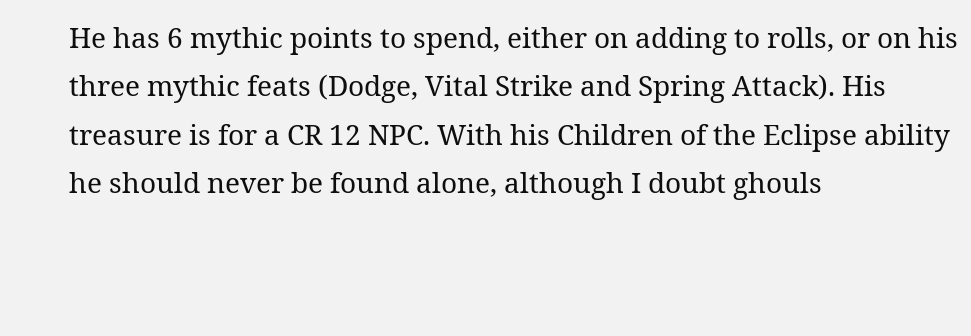He has 6 mythic points to spend, either on adding to rolls, or on his three mythic feats (Dodge, Vital Strike and Spring Attack). His treasure is for a CR 12 NPC. With his Children of the Eclipse ability he should never be found alone, although I doubt ghouls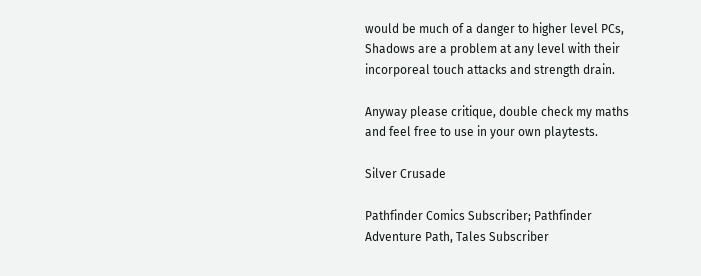would be much of a danger to higher level PCs, Shadows are a problem at any level with their incorporeal touch attacks and strength drain.

Anyway please critique, double check my maths and feel free to use in your own playtests.

Silver Crusade

Pathfinder Comics Subscriber; Pathfinder Adventure Path, Tales Subscriber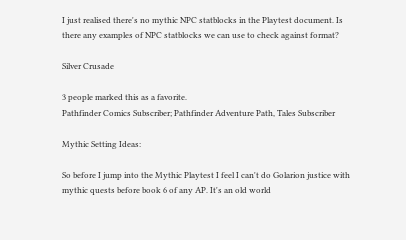I just realised there's no mythic NPC statblocks in the Playtest document. Is there any examples of NPC statblocks we can use to check against format?

Silver Crusade

3 people marked this as a favorite.
Pathfinder Comics Subscriber; Pathfinder Adventure Path, Tales Subscriber

Mythic Setting Ideas:

So before I jump into the Mythic Playtest I feel I can't do Golarion justice with mythic quests before book 6 of any AP. It's an old world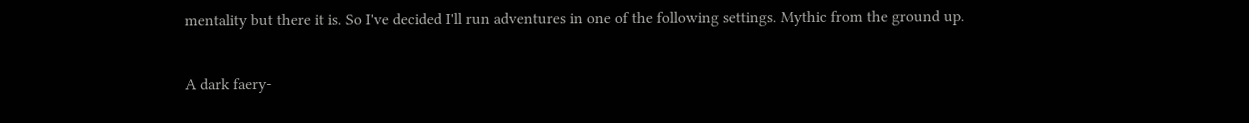mentality but there it is. So I've decided I'll run adventures in one of the following settings. Mythic from the ground up.

A dark faery-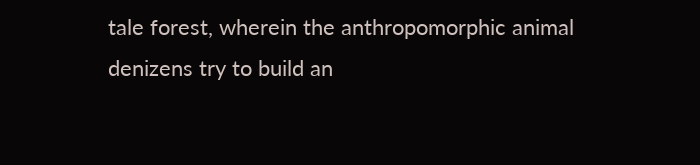tale forest, wherein the anthropomorphic animal denizens try to build an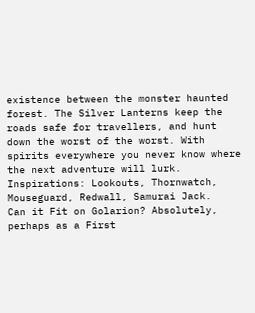existence between the monster haunted forest. The Silver Lanterns keep the roads safe for travellers, and hunt down the worst of the worst. With spirits everywhere you never know where the next adventure will lurk.
Inspirations: Lookouts, Thornwatch, Mouseguard, Redwall, Samurai Jack.
Can it Fit on Golarion? Absolutely, perhaps as a First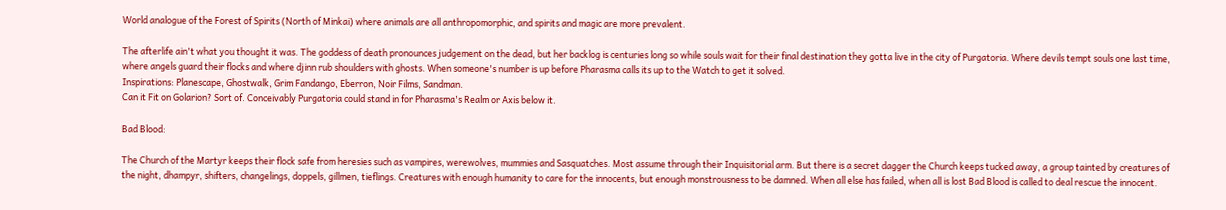World analogue of the Forest of Spirits (North of Minkai) where animals are all anthropomorphic, and spirits and magic are more prevalent.

The afterlife ain't what you thought it was. The goddess of death pronounces judgement on the dead, but her backlog is centuries long so while souls wait for their final destination they gotta live in the city of Purgatoria. Where devils tempt souls one last time, where angels guard their flocks and where djinn rub shoulders with ghosts. When someone's number is up before Pharasma calls its up to the Watch to get it solved.
Inspirations: Planescape, Ghostwalk, Grim Fandango, Eberron, Noir Films, Sandman.
Can it Fit on Golarion? Sort of. Conceivably Purgatoria could stand in for Pharasma's Realm or Axis below it.

Bad Blood:

The Church of the Martyr keeps their flock safe from heresies such as vampires, werewolves, mummies and Sasquatches. Most assume through their Inquisitorial arm. But there is a secret dagger the Church keeps tucked away, a group tainted by creatures of the night, dhampyr, shifters, changelings, doppels, gillmen, tieflings. Creatures with enough humanity to care for the innocents, but enough monstrousness to be damned. When all else has failed, when all is lost Bad Blood is called to deal rescue the innocent.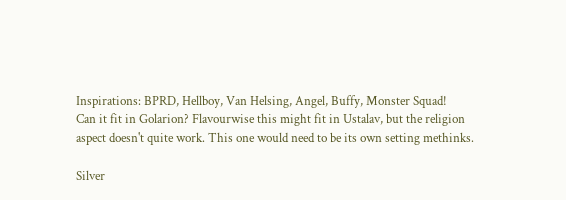Inspirations: BPRD, Hellboy, Van Helsing, Angel, Buffy, Monster Squad!
Can it fit in Golarion? Flavourwise this might fit in Ustalav, but the religion aspect doesn't quite work. This one would need to be its own setting methinks.

Silver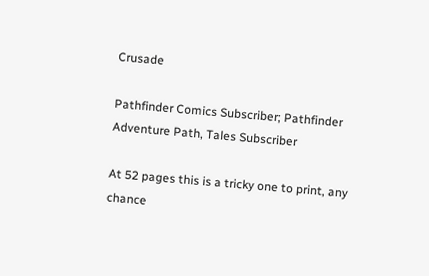Crusade

Pathfinder Comics Subscriber; Pathfinder Adventure Path, Tales Subscriber

At 52 pages this is a tricky one to print, any chance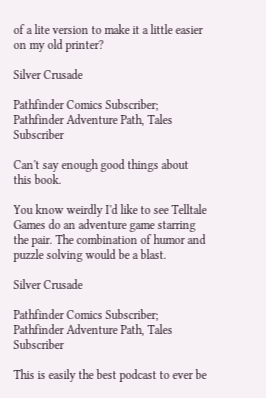of a lite version to make it a little easier on my old printer?

Silver Crusade

Pathfinder Comics Subscriber; Pathfinder Adventure Path, Tales Subscriber

Can't say enough good things about this book.

You know weirdly I'd like to see Telltale Games do an adventure game starring the pair. The combination of humor and puzzle solving would be a blast.

Silver Crusade

Pathfinder Comics Subscriber; Pathfinder Adventure Path, Tales Subscriber

This is easily the best podcast to ever be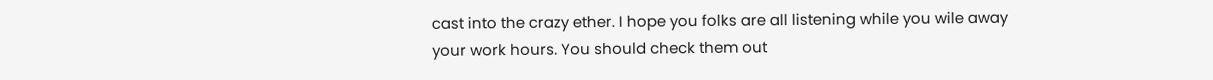cast into the crazy ether. I hope you folks are all listening while you wile away your work hours. You should check them out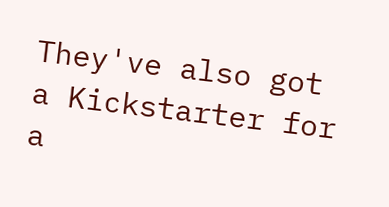They've also got a Kickstarter for a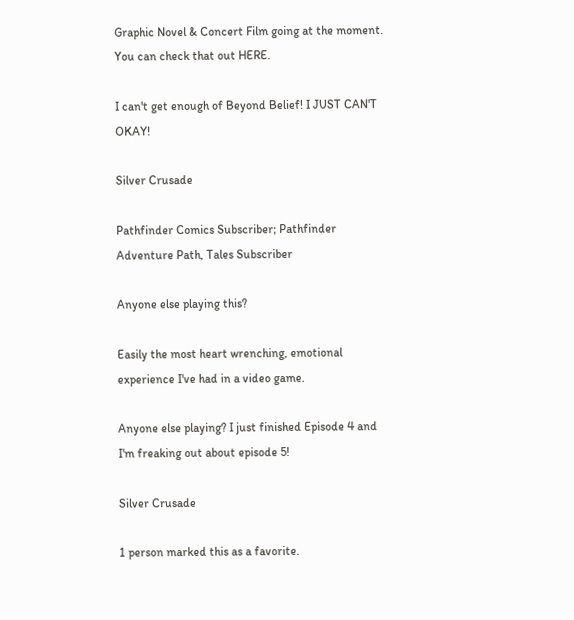Graphic Novel & Concert Film going at the moment. You can check that out HERE.

I can't get enough of Beyond Belief! I JUST CAN'T OKAY!

Silver Crusade

Pathfinder Comics Subscriber; Pathfinder Adventure Path, Tales Subscriber

Anyone else playing this?

Easily the most heart wrenching, emotional experience I've had in a video game.

Anyone else playing? I just finished Episode 4 and I'm freaking out about episode 5!

Silver Crusade

1 person marked this as a favorite.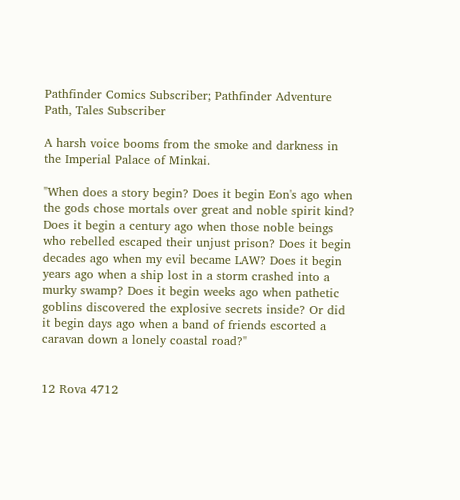Pathfinder Comics Subscriber; Pathfinder Adventure Path, Tales Subscriber

A harsh voice booms from the smoke and darkness in the Imperial Palace of Minkai.

"When does a story begin? Does it begin Eon's ago when the gods chose mortals over great and noble spirit kind? Does it begin a century ago when those noble beings who rebelled escaped their unjust prison? Does it begin decades ago when my evil became LAW? Does it begin years ago when a ship lost in a storm crashed into a murky swamp? Does it begin weeks ago when pathetic goblins discovered the explosive secrets inside? Or did it begin days ago when a band of friends escorted a caravan down a lonely coastal road?"


12 Rova 4712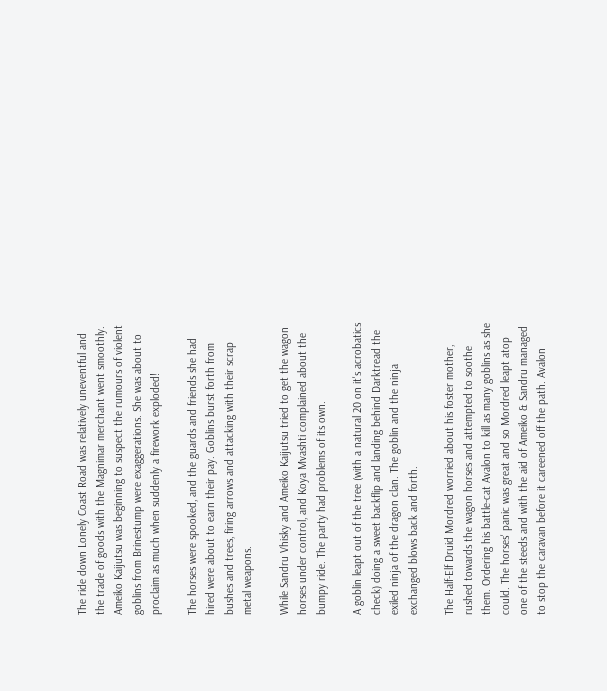The ride down Lonely Coast Road was relatively uneventful and the trade of goods with the Magnimar merchant went smoothly. Ameiko Kaijutsu was beginning to suspect the rumours of violent goblins from Brinestump were exaggerations. She was about to proclaim as much when suddenly a firework exploded!

The horses were spooked, and the guards and friends she had hired were about to earn their pay. Goblins burst forth from bushes and trees, firing arrows and attacking with their scrap metal weapons.

While Sandru Vhisky and Ameiko Kaijutsu tried to get the wagon horses under control, and Koya Mvashti complained about the bumpy ride. The party had problems of its own.

A goblin leapt out of the tree (with a natural 20 on it's acrobatics check) doing a sweet backflip and landing behind Darktread the exiled ninja of the dragon clan. The goblin and the ninja exchanged blows back and forth.

The Half-Elf Druid Mordred worried about his foster mother, rushed towards the wagon horses and attempted to soothe them. Ordering his battle-cat Avalon to kill as many goblins as she could. The horses' panic was great and so Mordred leapt atop one of the steeds and with the aid of Ameiko & Sandru managed to stop the caravan before it careened off the path. Avalon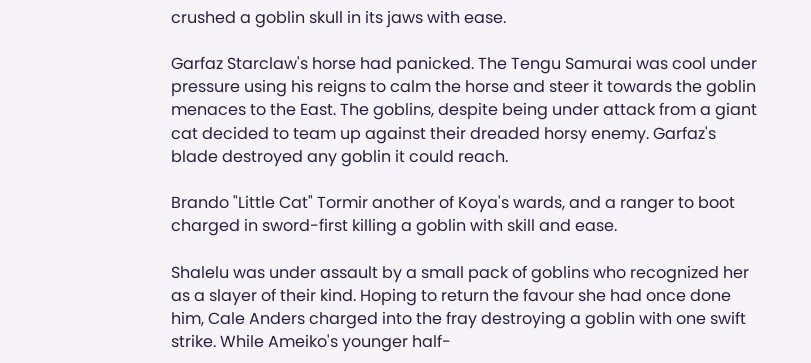crushed a goblin skull in its jaws with ease.

Garfaz Starclaw's horse had panicked. The Tengu Samurai was cool under pressure using his reigns to calm the horse and steer it towards the goblin menaces to the East. The goblins, despite being under attack from a giant cat decided to team up against their dreaded horsy enemy. Garfaz's blade destroyed any goblin it could reach.

Brando "Little Cat" Tormir another of Koya's wards, and a ranger to boot charged in sword-first killing a goblin with skill and ease.

Shalelu was under assault by a small pack of goblins who recognized her as a slayer of their kind. Hoping to return the favour she had once done him, Cale Anders charged into the fray destroying a goblin with one swift strike. While Ameiko's younger half-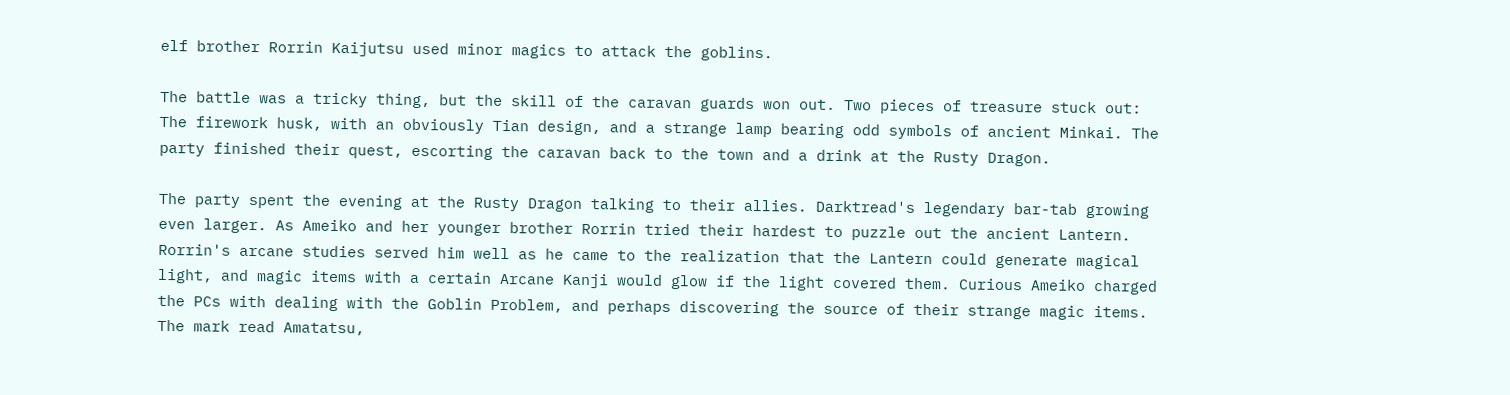elf brother Rorrin Kaijutsu used minor magics to attack the goblins.

The battle was a tricky thing, but the skill of the caravan guards won out. Two pieces of treasure stuck out:
The firework husk, with an obviously Tian design, and a strange lamp bearing odd symbols of ancient Minkai. The party finished their quest, escorting the caravan back to the town and a drink at the Rusty Dragon.

The party spent the evening at the Rusty Dragon talking to their allies. Darktread's legendary bar-tab growing even larger. As Ameiko and her younger brother Rorrin tried their hardest to puzzle out the ancient Lantern. Rorrin's arcane studies served him well as he came to the realization that the Lantern could generate magical light, and magic items with a certain Arcane Kanji would glow if the light covered them. Curious Ameiko charged the PCs with dealing with the Goblin Problem, and perhaps discovering the source of their strange magic items. The mark read Amatatsu,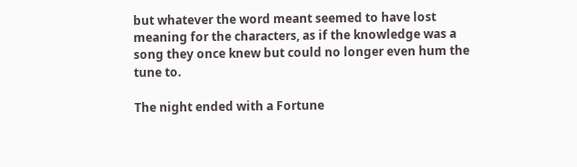but whatever the word meant seemed to have lost meaning for the characters, as if the knowledge was a song they once knew but could no longer even hum the tune to.

The night ended with a Fortune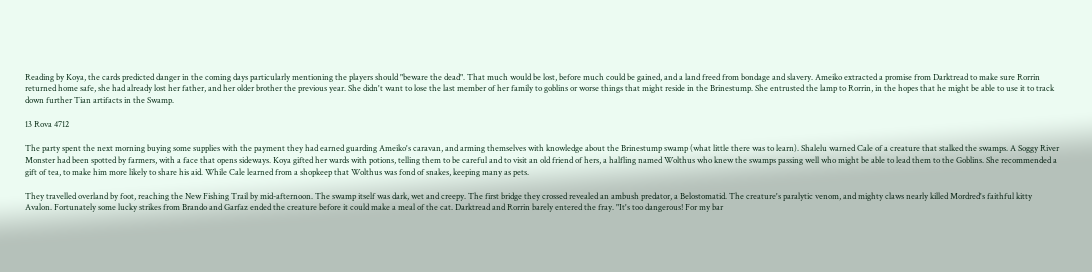Reading by Koya, the cards predicted danger in the coming days particularly mentioning the players should "beware the dead". That much would be lost, before much could be gained, and a land freed from bondage and slavery. Ameiko extracted a promise from Darktread to make sure Rorrin returned home safe, she had already lost her father, and her older brother the previous year. She didn't want to lose the last member of her family to goblins or worse things that might reside in the Brinestump. She entrusted the lamp to Rorrin, in the hopes that he might be able to use it to track down further Tian artifacts in the Swamp.

13 Rova 4712

The party spent the next morning buying some supplies with the payment they had earned guarding Ameiko's caravan, and arming themselves with knowledge about the Brinestump swamp (what little there was to learn). Shalelu warned Cale of a creature that stalked the swamps. A Soggy River Monster had been spotted by farmers, with a face that opens sideways. Koya gifted her wards with potions, telling them to be careful and to visit an old friend of hers, a halfling named Wolthus who knew the swamps passing well who might be able to lead them to the Goblins. She recommended a gift of tea, to make him more likely to share his aid. While Cale learned from a shopkeep that Wolthus was fond of snakes, keeping many as pets.

They travelled overland by foot, reaching the New Fishing Trail by mid-afternoon. The swamp itself was dark, wet and creepy. The first bridge they crossed revealed an ambush predator, a Belostomatid. The creature's paralytic venom, and mighty claws nearly killed Mordred's faithful kitty Avalon. Fortunately some lucky strikes from Brando and Garfaz ended the creature before it could make a meal of the cat. Darktread and Rorrin barely entered the fray. "It's too dangerous! For my bar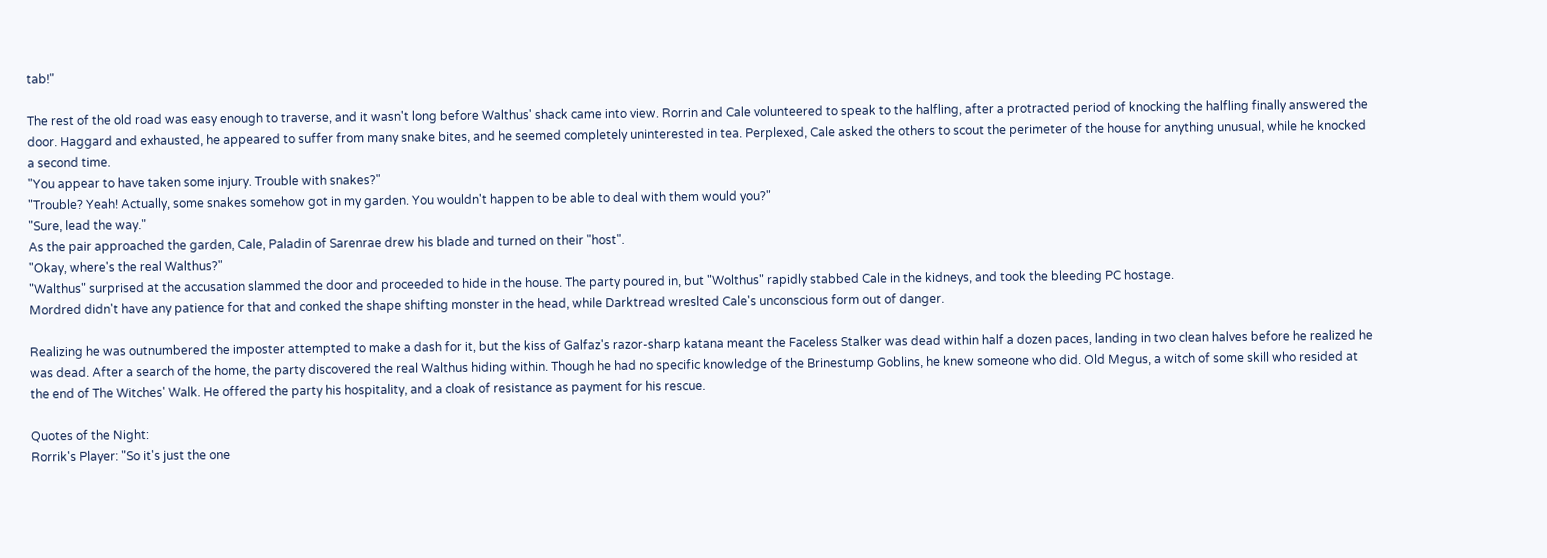tab!"

The rest of the old road was easy enough to traverse, and it wasn't long before Walthus' shack came into view. Rorrin and Cale volunteered to speak to the halfling, after a protracted period of knocking the halfling finally answered the door. Haggard and exhausted, he appeared to suffer from many snake bites, and he seemed completely uninterested in tea. Perplexed, Cale asked the others to scout the perimeter of the house for anything unusual, while he knocked a second time.
"You appear to have taken some injury. Trouble with snakes?"
"Trouble? Yeah! Actually, some snakes somehow got in my garden. You wouldn't happen to be able to deal with them would you?"
"Sure, lead the way."
As the pair approached the garden, Cale, Paladin of Sarenrae drew his blade and turned on their "host".
"Okay, where's the real Walthus?"
"Walthus" surprised at the accusation slammed the door and proceeded to hide in the house. The party poured in, but "Wolthus" rapidly stabbed Cale in the kidneys, and took the bleeding PC hostage.
Mordred didn't have any patience for that and conked the shape shifting monster in the head, while Darktread wreslted Cale's unconscious form out of danger.

Realizing he was outnumbered the imposter attempted to make a dash for it, but the kiss of Galfaz's razor-sharp katana meant the Faceless Stalker was dead within half a dozen paces, landing in two clean halves before he realized he was dead. After a search of the home, the party discovered the real Walthus hiding within. Though he had no specific knowledge of the Brinestump Goblins, he knew someone who did. Old Megus, a witch of some skill who resided at the end of The Witches' Walk. He offered the party his hospitality, and a cloak of resistance as payment for his rescue.

Quotes of the Night:
Rorrik's Player: "So it's just the one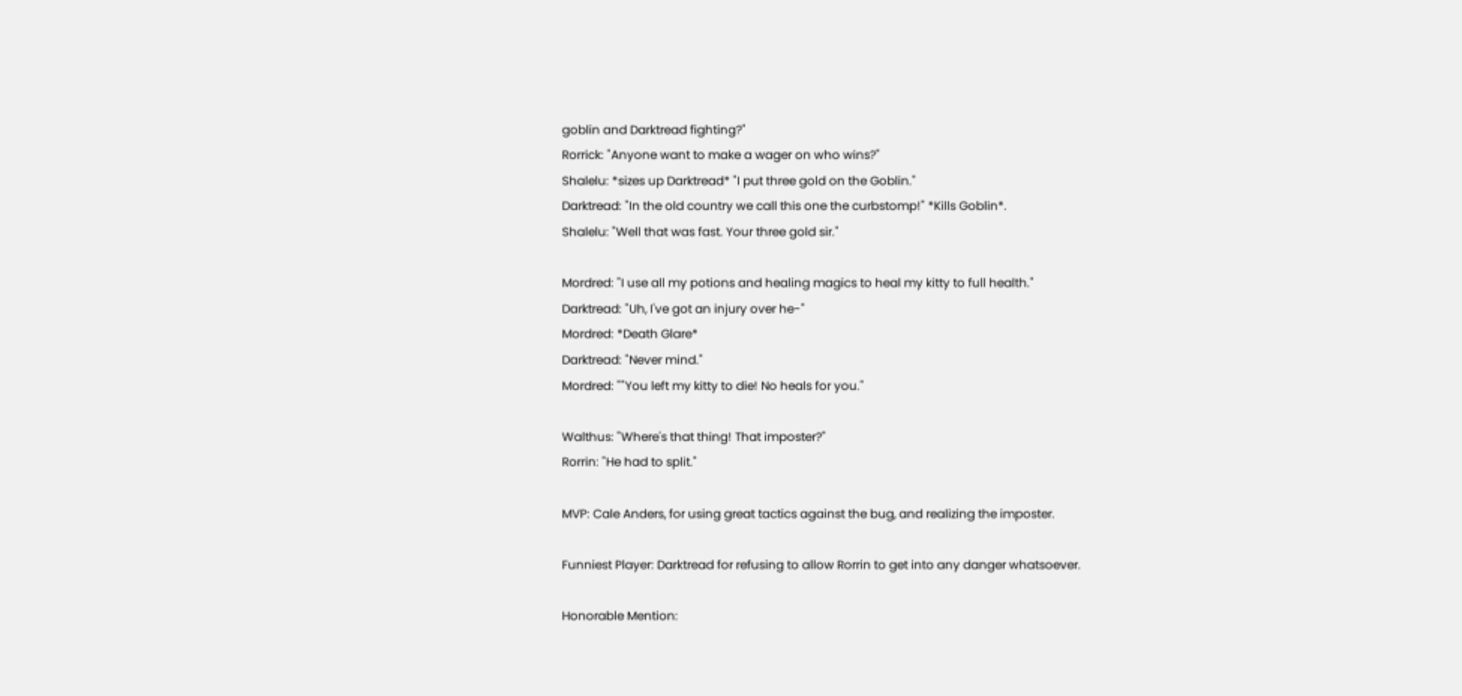goblin and Darktread fighting?"
Rorrick: "Anyone want to make a wager on who wins?"
Shalelu: *sizes up Darktread* "I put three gold on the Goblin."
Darktread: "In the old country we call this one the curbstomp!" *Kills Goblin*.
Shalelu: "Well that was fast. Your three gold sir."

Mordred: "I use all my potions and healing magics to heal my kitty to full health."
Darktread: "Uh, I've got an injury over he-"
Mordred: *Death Glare*
Darktread: "Never mind."
Mordred: ""You left my kitty to die! No heals for you."

Walthus: "Where's that thing! That imposter?"
Rorrin: "He had to split."

MVP: Cale Anders, for using great tactics against the bug, and realizing the imposter.

Funniest Player: Darktread for refusing to allow Rorrin to get into any danger whatsoever.

Honorable Mention: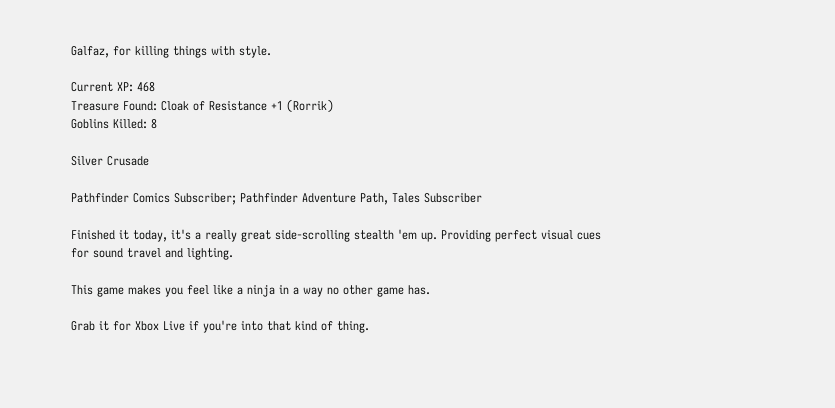Galfaz, for killing things with style.

Current XP: 468
Treasure Found: Cloak of Resistance +1 (Rorrik)
Goblins Killed: 8

Silver Crusade

Pathfinder Comics Subscriber; Pathfinder Adventure Path, Tales Subscriber

Finished it today, it's a really great side-scrolling stealth 'em up. Providing perfect visual cues for sound travel and lighting.

This game makes you feel like a ninja in a way no other game has.

Grab it for Xbox Live if you're into that kind of thing.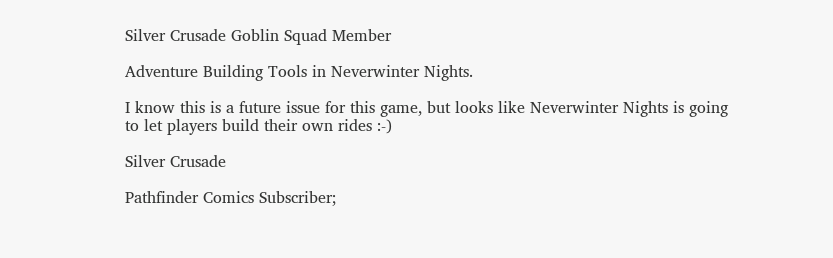Silver Crusade Goblin Squad Member

Adventure Building Tools in Neverwinter Nights.

I know this is a future issue for this game, but looks like Neverwinter Nights is going to let players build their own rides :-)

Silver Crusade

Pathfinder Comics Subscriber;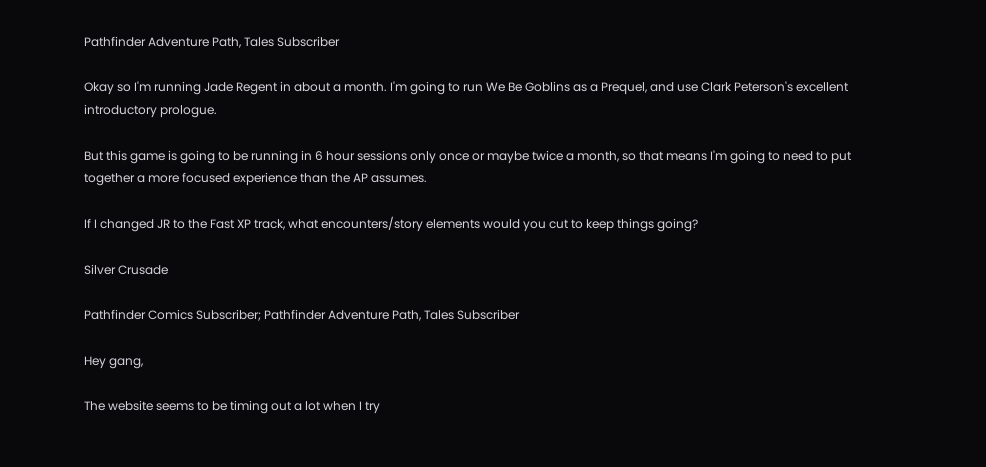Pathfinder Adventure Path, Tales Subscriber

Okay so I'm running Jade Regent in about a month. I'm going to run We Be Goblins as a Prequel, and use Clark Peterson's excellent introductory prologue.

But this game is going to be running in 6 hour sessions only once or maybe twice a month, so that means I'm going to need to put together a more focused experience than the AP assumes.

If I changed JR to the Fast XP track, what encounters/story elements would you cut to keep things going?

Silver Crusade

Pathfinder Comics Subscriber; Pathfinder Adventure Path, Tales Subscriber

Hey gang,

The website seems to be timing out a lot when I try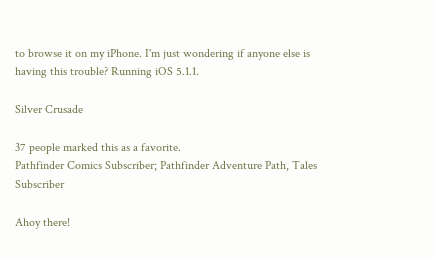to browse it on my iPhone. I'm just wondering if anyone else is having this trouble? Running iOS 5.1.1.

Silver Crusade

37 people marked this as a favorite.
Pathfinder Comics Subscriber; Pathfinder Adventure Path, Tales Subscriber

Ahoy there!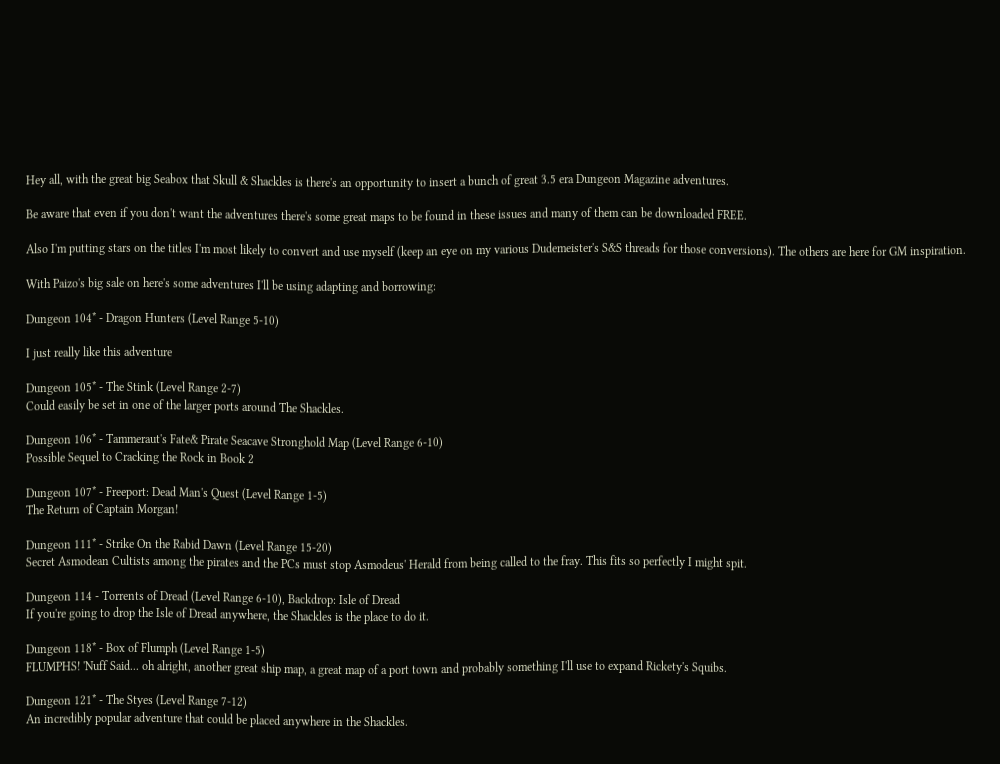Hey all, with the great big Seabox that Skull & Shackles is there's an opportunity to insert a bunch of great 3.5 era Dungeon Magazine adventures.

Be aware that even if you don't want the adventures there's some great maps to be found in these issues and many of them can be downloaded FREE.

Also I'm putting stars on the titles I'm most likely to convert and use myself (keep an eye on my various Dudemeister's S&S threads for those conversions). The others are here for GM inspiration.

With Paizo's big sale on here's some adventures I'll be using adapting and borrowing:

Dungeon 104* - Dragon Hunters (Level Range 5-10)

I just really like this adventure

Dungeon 105* - The Stink (Level Range 2-7)
Could easily be set in one of the larger ports around The Shackles.

Dungeon 106* - Tammeraut's Fate& Pirate Seacave Stronghold Map (Level Range 6-10)
Possible Sequel to Cracking the Rock in Book 2

Dungeon 107* - Freeport: Dead Man's Quest (Level Range 1-5)
The Return of Captain Morgan!

Dungeon 111* - Strike On the Rabid Dawn (Level Range 15-20)
Secret Asmodean Cultists among the pirates and the PCs must stop Asmodeus' Herald from being called to the fray. This fits so perfectly I might spit.

Dungeon 114 - Torrents of Dread (Level Range 6-10), Backdrop: Isle of Dread
If you're going to drop the Isle of Dread anywhere, the Shackles is the place to do it.

Dungeon 118* - Box of Flumph (Level Range 1-5)
FLUMPHS! 'Nuff Said... oh alright, another great ship map, a great map of a port town and probably something I'll use to expand Rickety's Squibs.

Dungeon 121* - The Styes (Level Range 7-12)
An incredibly popular adventure that could be placed anywhere in the Shackles.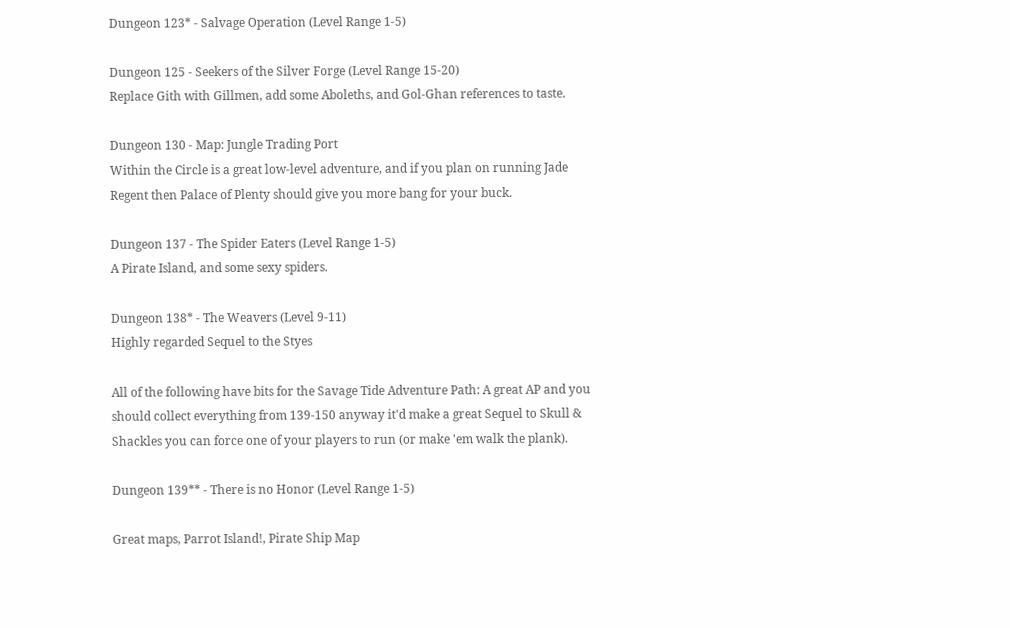Dungeon 123* - Salvage Operation (Level Range 1-5)

Dungeon 125 - Seekers of the Silver Forge (Level Range 15-20)
Replace Gith with Gillmen, add some Aboleths, and Gol-Ghan references to taste.

Dungeon 130 - Map: Jungle Trading Port
Within the Circle is a great low-level adventure, and if you plan on running Jade Regent then Palace of Plenty should give you more bang for your buck.

Dungeon 137 - The Spider Eaters (Level Range 1-5)
A Pirate Island, and some sexy spiders.

Dungeon 138* - The Weavers (Level 9-11)
Highly regarded Sequel to the Styes

All of the following have bits for the Savage Tide Adventure Path: A great AP and you should collect everything from 139-150 anyway it'd make a great Sequel to Skull & Shackles you can force one of your players to run (or make 'em walk the plank).

Dungeon 139** - There is no Honor (Level Range 1-5)

Great maps, Parrot Island!, Pirate Ship Map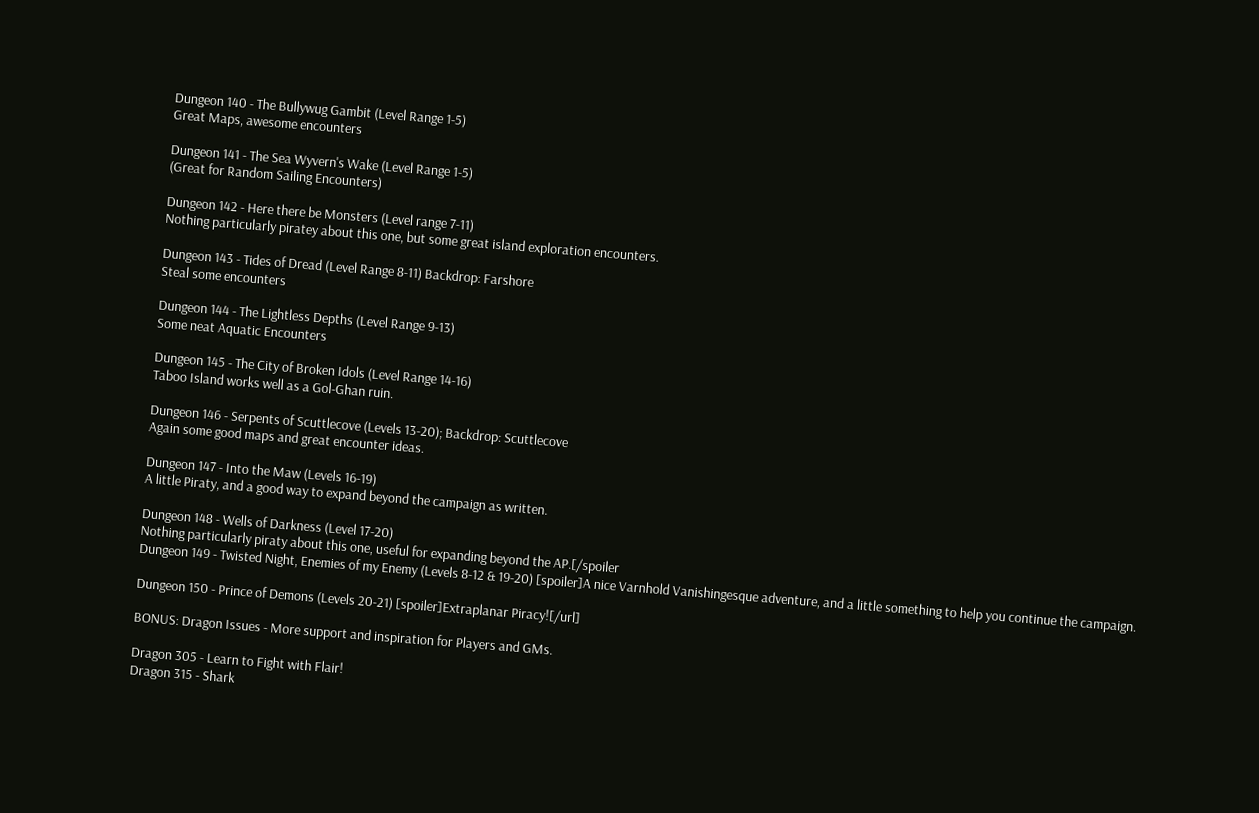Dungeon 140 - The Bullywug Gambit (Level Range 1-5)
Great Maps, awesome encounters

Dungeon 141 - The Sea Wyvern's Wake (Level Range 1-5)
(Great for Random Sailing Encounters)

Dungeon 142 - Here there be Monsters (Level range 7-11)
Nothing particularly piratey about this one, but some great island exploration encounters.

Dungeon 143 - Tides of Dread (Level Range 8-11) Backdrop: Farshore
Steal some encounters

Dungeon 144 - The Lightless Depths (Level Range 9-13)
Some neat Aquatic Encounters

Dungeon 145 - The City of Broken Idols (Level Range 14-16)
Taboo Island works well as a Gol-Ghan ruin.

Dungeon 146 - Serpents of Scuttlecove (Levels 13-20); Backdrop: Scuttlecove
Again some good maps and great encounter ideas.

Dungeon 147 - Into the Maw (Levels 16-19)
A little Piraty, and a good way to expand beyond the campaign as written.

Dungeon 148 - Wells of Darkness (Level 17-20)
Nothing particularly piraty about this one, useful for expanding beyond the AP.[/spoiler
Dungeon 149 - Twisted Night, Enemies of my Enemy (Levels 8-12 & 19-20) [spoiler]A nice Varnhold Vanishingesque adventure, and a little something to help you continue the campaign.

Dungeon 150 - Prince of Demons (Levels 20-21) [spoiler]Extraplanar Piracy![/url]

BONUS: Dragon Issues - More support and inspiration for Players and GMs.

Dragon 305 - Learn to Fight with Flair!
Dragon 315 - Shark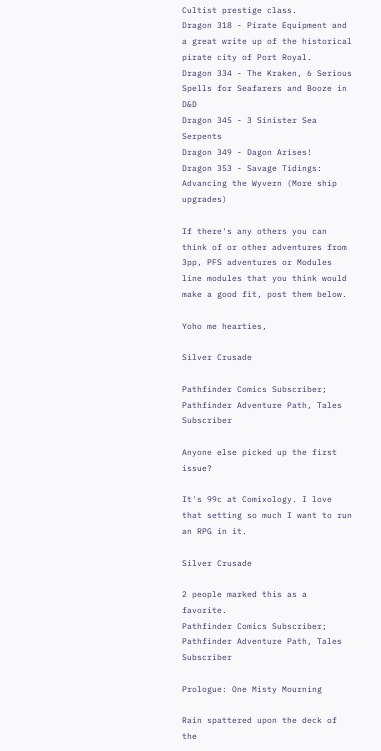Cultist prestige class.
Dragon 318 - Pirate Equipment and a great write up of the historical pirate city of Port Royal.
Dragon 334 - The Kraken, 6 Serious Spells for Seafarers and Booze in D&D
Dragon 345 - 3 Sinister Sea Serpents
Dragon 349 - Dagon Arises!
Dragon 353 - Savage Tidings: Advancing the Wyvern (More ship upgrades)

If there's any others you can think of or other adventures from 3pp, PFS adventures or Modules line modules that you think would make a good fit, post them below.

Yoho me hearties,

Silver Crusade

Pathfinder Comics Subscriber; Pathfinder Adventure Path, Tales Subscriber

Anyone else picked up the first issue?

It's 99c at Comixology. I love that setting so much I want to run an RPG in it.

Silver Crusade

2 people marked this as a favorite.
Pathfinder Comics Subscriber; Pathfinder Adventure Path, Tales Subscriber

Prologue: One Misty Mourning

Rain spattered upon the deck of the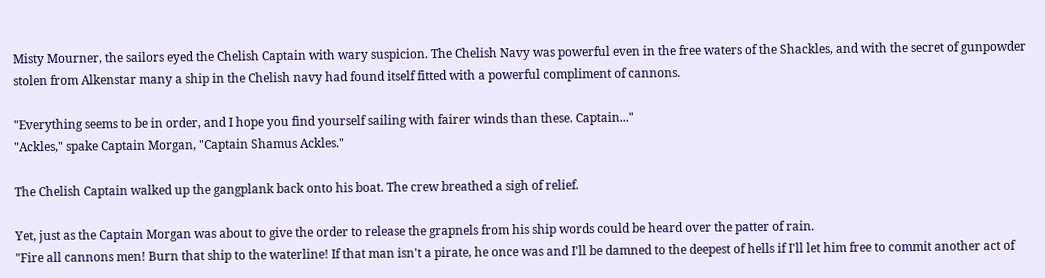Misty Mourner, the sailors eyed the Chelish Captain with wary suspicion. The Chelish Navy was powerful even in the free waters of the Shackles, and with the secret of gunpowder stolen from Alkenstar many a ship in the Chelish navy had found itself fitted with a powerful compliment of cannons.

"Everything seems to be in order, and I hope you find yourself sailing with fairer winds than these. Captain..."
"Ackles," spake Captain Morgan, "Captain Shamus Ackles."

The Chelish Captain walked up the gangplank back onto his boat. The crew breathed a sigh of relief.

Yet, just as the Captain Morgan was about to give the order to release the grapnels from his ship words could be heard over the patter of rain.
"Fire all cannons men! Burn that ship to the waterline! If that man isn't a pirate, he once was and I'll be damned to the deepest of hells if I'll let him free to commit another act of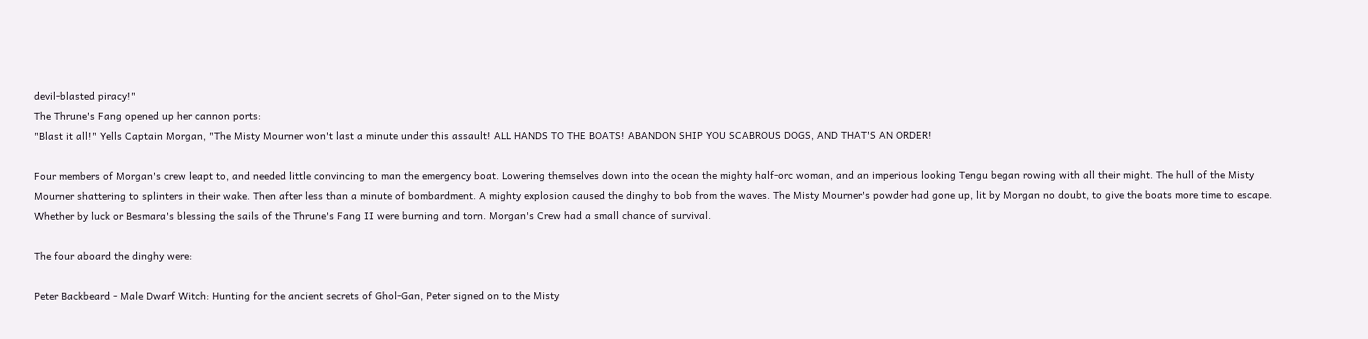devil-blasted piracy!"
The Thrune's Fang opened up her cannon ports:
"Blast it all!" Yells Captain Morgan, "The Misty Mourner won't last a minute under this assault! ALL HANDS TO THE BOATS! ABANDON SHIP YOU SCABROUS DOGS, AND THAT'S AN ORDER!

Four members of Morgan's crew leapt to, and needed little convincing to man the emergency boat. Lowering themselves down into the ocean the mighty half-orc woman, and an imperious looking Tengu began rowing with all their might. The hull of the Misty Mourner shattering to splinters in their wake. Then after less than a minute of bombardment. A mighty explosion caused the dinghy to bob from the waves. The Misty Mourner's powder had gone up, lit by Morgan no doubt, to give the boats more time to escape. Whether by luck or Besmara's blessing the sails of the Thrune's Fang II were burning and torn. Morgan's Crew had a small chance of survival.

The four aboard the dinghy were:

Peter Backbeard - Male Dwarf Witch: Hunting for the ancient secrets of Ghol-Gan, Peter signed on to the Misty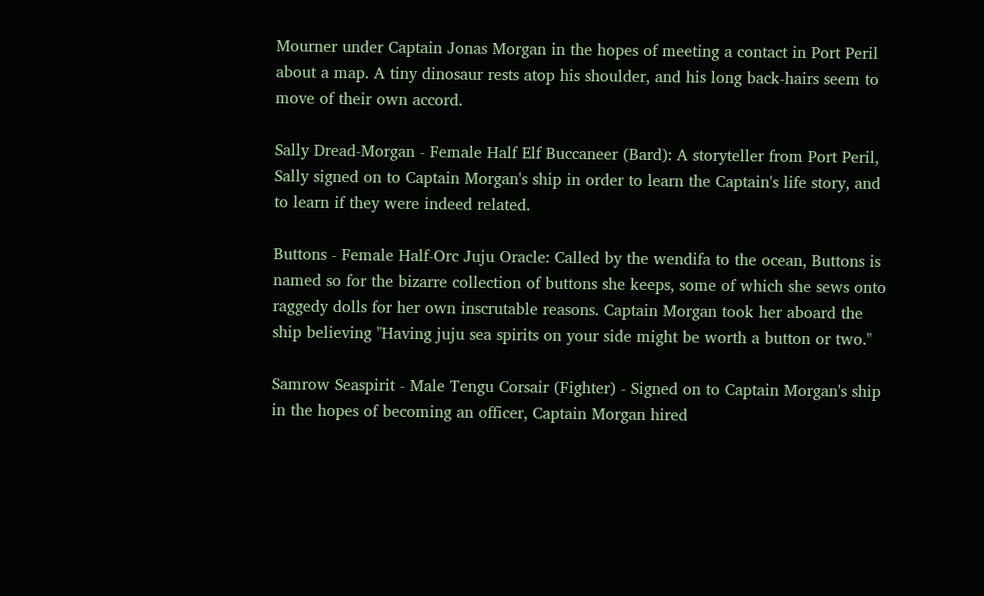Mourner under Captain Jonas Morgan in the hopes of meeting a contact in Port Peril about a map. A tiny dinosaur rests atop his shoulder, and his long back-hairs seem to move of their own accord.

Sally Dread-Morgan - Female Half Elf Buccaneer (Bard): A storyteller from Port Peril, Sally signed on to Captain Morgan's ship in order to learn the Captain's life story, and to learn if they were indeed related.

Buttons - Female Half-Orc Juju Oracle: Called by the wendifa to the ocean, Buttons is named so for the bizarre collection of buttons she keeps, some of which she sews onto raggedy dolls for her own inscrutable reasons. Captain Morgan took her aboard the ship believing "Having juju sea spirits on your side might be worth a button or two."

Samrow Seaspirit - Male Tengu Corsair (Fighter) - Signed on to Captain Morgan's ship in the hopes of becoming an officer, Captain Morgan hired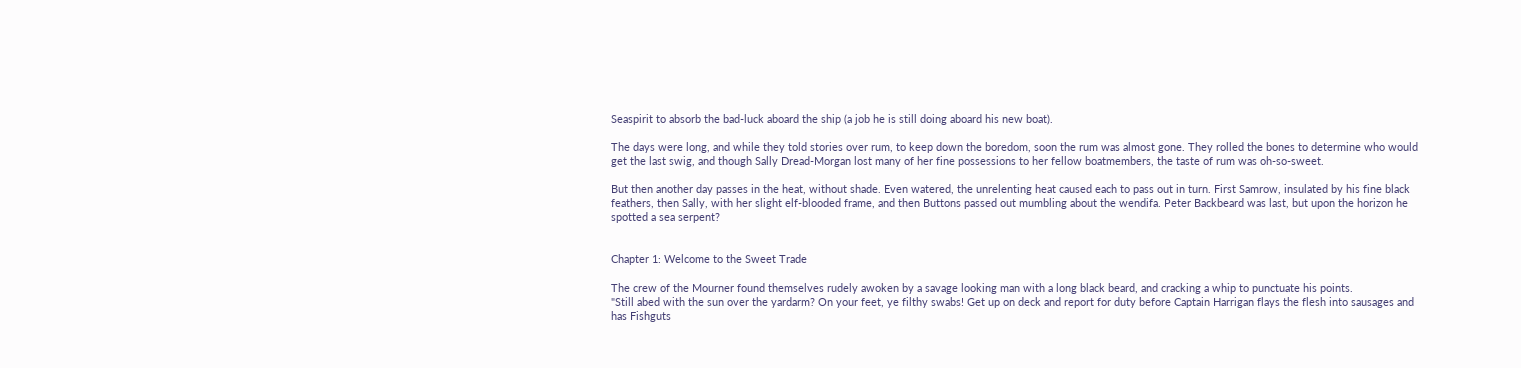Seaspirit to absorb the bad-luck aboard the ship (a job he is still doing aboard his new boat).

The days were long, and while they told stories over rum, to keep down the boredom, soon the rum was almost gone. They rolled the bones to determine who would get the last swig, and though Sally Dread-Morgan lost many of her fine possessions to her fellow boatmembers, the taste of rum was oh-so-sweet.

But then another day passes in the heat, without shade. Even watered, the unrelenting heat caused each to pass out in turn. First Samrow, insulated by his fine black feathers, then Sally, with her slight elf-blooded frame, and then Buttons passed out mumbling about the wendifa. Peter Backbeard was last, but upon the horizon he spotted a sea serpent?


Chapter 1: Welcome to the Sweet Trade

The crew of the Mourner found themselves rudely awoken by a savage looking man with a long black beard, and cracking a whip to punctuate his points.
"Still abed with the sun over the yardarm? On your feet, ye filthy swabs! Get up on deck and report for duty before Captain Harrigan flays the flesh into sausages and has Fishguts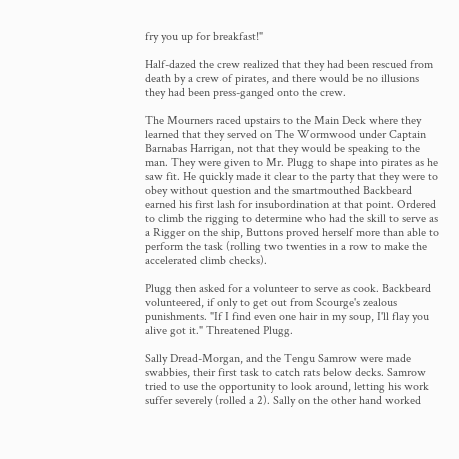fry you up for breakfast!"

Half-dazed the crew realized that they had been rescued from death by a crew of pirates, and there would be no illusions they had been press-ganged onto the crew.

The Mourners raced upstairs to the Main Deck where they learned that they served on The Wormwood under Captain Barnabas Harrigan, not that they would be speaking to the man. They were given to Mr. Plugg to shape into pirates as he saw fit. He quickly made it clear to the party that they were to obey without question and the smartmouthed Backbeard earned his first lash for insubordination at that point. Ordered to climb the rigging to determine who had the skill to serve as a Rigger on the ship, Buttons proved herself more than able to perform the task (rolling two twenties in a row to make the accelerated climb checks).

Plugg then asked for a volunteer to serve as cook. Backbeard volunteered, if only to get out from Scourge's zealous punishments. "If I find even one hair in my soup, I'll flay you alive got it." Threatened Plugg.

Sally Dread-Morgan, and the Tengu Samrow were made swabbies, their first task to catch rats below decks. Samrow tried to use the opportunity to look around, letting his work suffer severely (rolled a 2). Sally on the other hand worked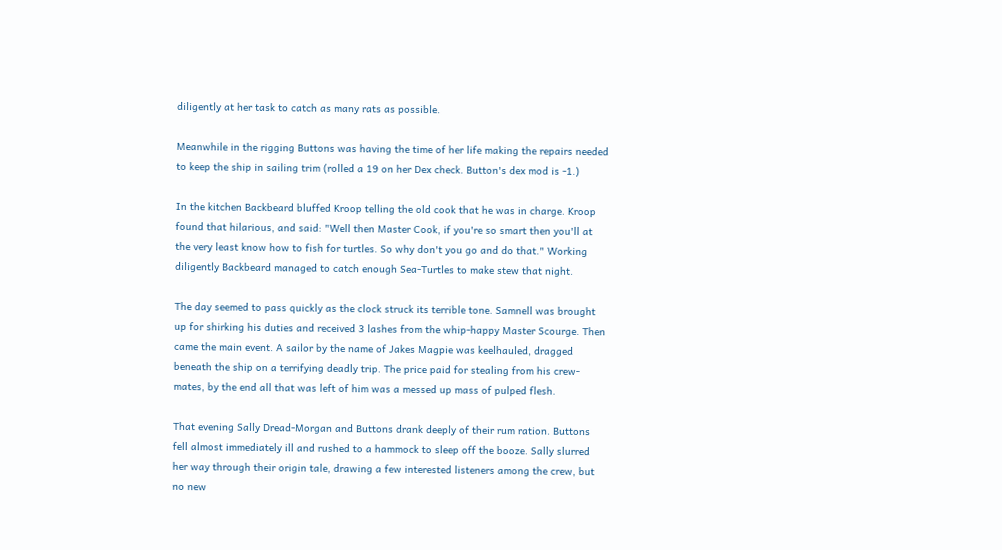diligently at her task to catch as many rats as possible.

Meanwhile in the rigging Buttons was having the time of her life making the repairs needed to keep the ship in sailing trim (rolled a 19 on her Dex check. Button's dex mod is -1.)

In the kitchen Backbeard bluffed Kroop telling the old cook that he was in charge. Kroop found that hilarious, and said: "Well then Master Cook, if you're so smart then you'll at the very least know how to fish for turtles. So why don't you go and do that." Working diligently Backbeard managed to catch enough Sea-Turtles to make stew that night.

The day seemed to pass quickly as the clock struck its terrible tone. Samnell was brought up for shirking his duties and received 3 lashes from the whip-happy Master Scourge. Then came the main event. A sailor by the name of Jakes Magpie was keelhauled, dragged beneath the ship on a terrifying deadly trip. The price paid for stealing from his crew-mates, by the end all that was left of him was a messed up mass of pulped flesh.

That evening Sally Dread-Morgan and Buttons drank deeply of their rum ration. Buttons fell almost immediately ill and rushed to a hammock to sleep off the booze. Sally slurred her way through their origin tale, drawing a few interested listeners among the crew, but no new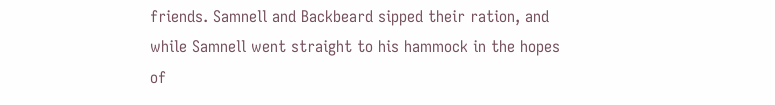friends. Samnell and Backbeard sipped their ration, and while Samnell went straight to his hammock in the hopes of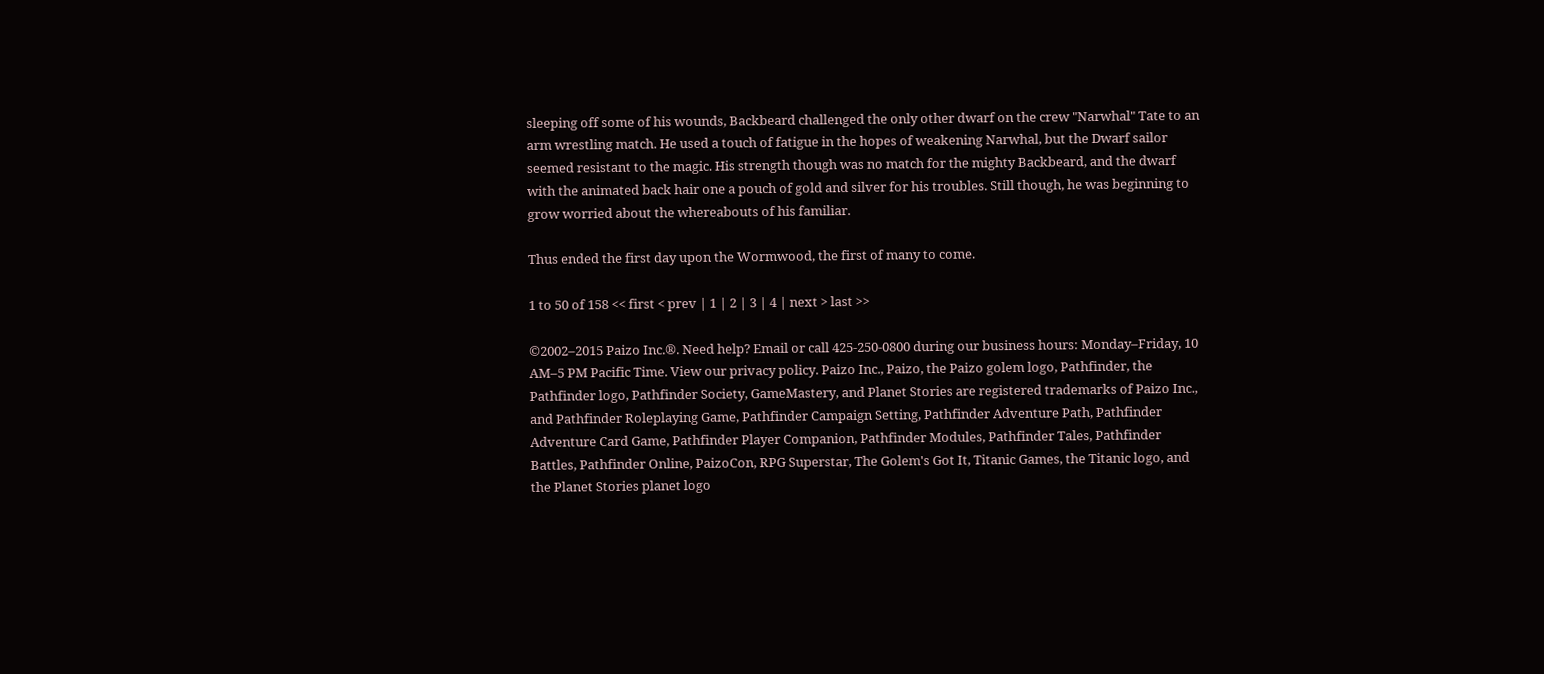sleeping off some of his wounds, Backbeard challenged the only other dwarf on the crew "Narwhal" Tate to an arm wrestling match. He used a touch of fatigue in the hopes of weakening Narwhal, but the Dwarf sailor seemed resistant to the magic. His strength though was no match for the mighty Backbeard, and the dwarf with the animated back hair one a pouch of gold and silver for his troubles. Still though, he was beginning to grow worried about the whereabouts of his familiar.

Thus ended the first day upon the Wormwood, the first of many to come.

1 to 50 of 158 << first < prev | 1 | 2 | 3 | 4 | next > last >>

©2002–2015 Paizo Inc.®. Need help? Email or call 425-250-0800 during our business hours: Monday–Friday, 10 AM–5 PM Pacific Time. View our privacy policy. Paizo Inc., Paizo, the Paizo golem logo, Pathfinder, the Pathfinder logo, Pathfinder Society, GameMastery, and Planet Stories are registered trademarks of Paizo Inc., and Pathfinder Roleplaying Game, Pathfinder Campaign Setting, Pathfinder Adventure Path, Pathfinder Adventure Card Game, Pathfinder Player Companion, Pathfinder Modules, Pathfinder Tales, Pathfinder Battles, Pathfinder Online, PaizoCon, RPG Superstar, The Golem's Got It, Titanic Games, the Titanic logo, and the Planet Stories planet logo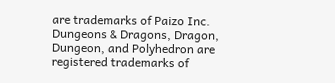are trademarks of Paizo Inc. Dungeons & Dragons, Dragon, Dungeon, and Polyhedron are registered trademarks of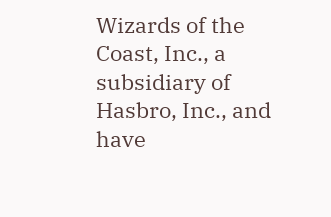Wizards of the Coast, Inc., a subsidiary of Hasbro, Inc., and have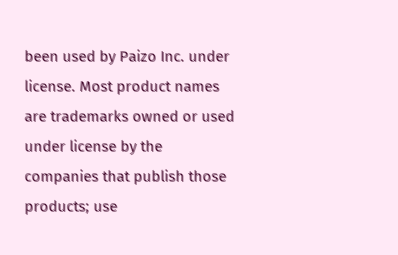been used by Paizo Inc. under license. Most product names are trademarks owned or used under license by the companies that publish those products; use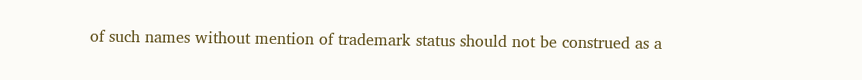of such names without mention of trademark status should not be construed as a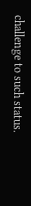challenge to such status.